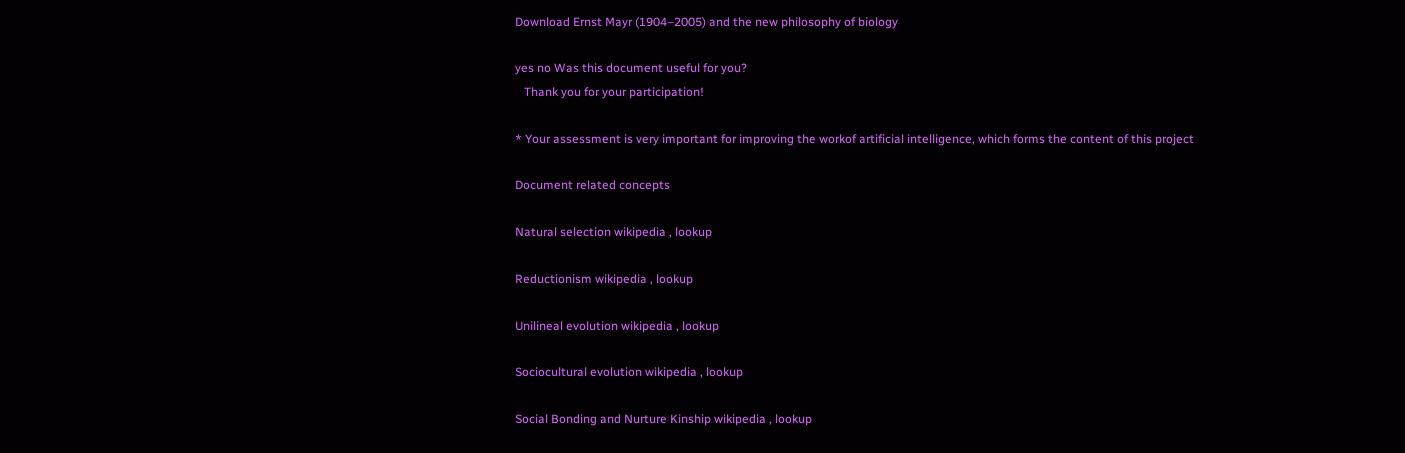Download Ernst Mayr (1904–2005) and the new philosophy of biology

yes no Was this document useful for you?
   Thank you for your participation!

* Your assessment is very important for improving the workof artificial intelligence, which forms the content of this project

Document related concepts

Natural selection wikipedia , lookup

Reductionism wikipedia , lookup

Unilineal evolution wikipedia , lookup

Sociocultural evolution wikipedia , lookup

Social Bonding and Nurture Kinship wikipedia , lookup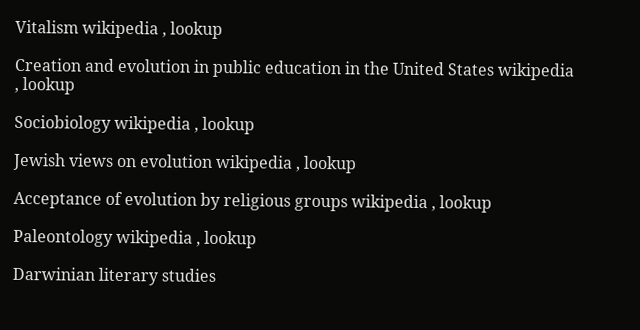Vitalism wikipedia , lookup

Creation and evolution in public education in the United States wikipedia , lookup

Sociobiology wikipedia , lookup

Jewish views on evolution wikipedia , lookup

Acceptance of evolution by religious groups wikipedia , lookup

Paleontology wikipedia , lookup

Darwinian literary studies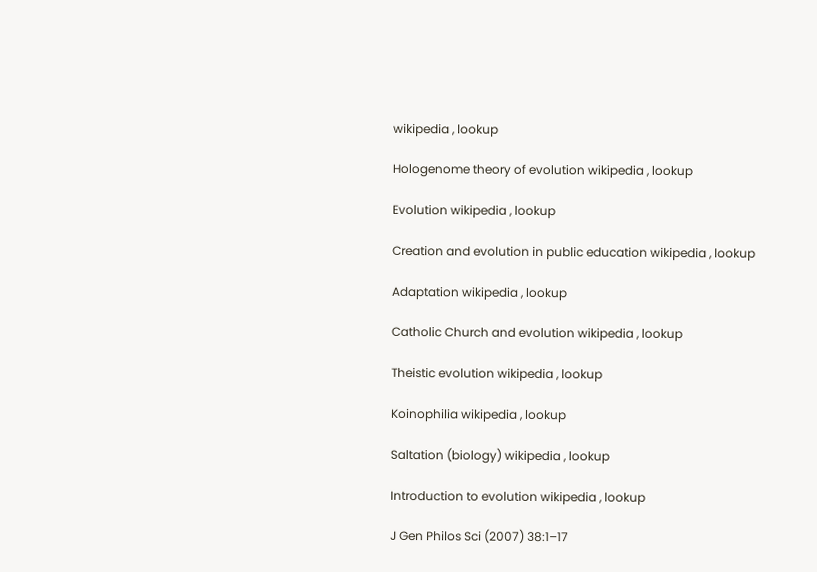wikipedia , lookup

Hologenome theory of evolution wikipedia , lookup

Evolution wikipedia , lookup

Creation and evolution in public education wikipedia , lookup

Adaptation wikipedia , lookup

Catholic Church and evolution wikipedia , lookup

Theistic evolution wikipedia , lookup

Koinophilia wikipedia , lookup

Saltation (biology) wikipedia , lookup

Introduction to evolution wikipedia , lookup

J Gen Philos Sci (2007) 38:1–17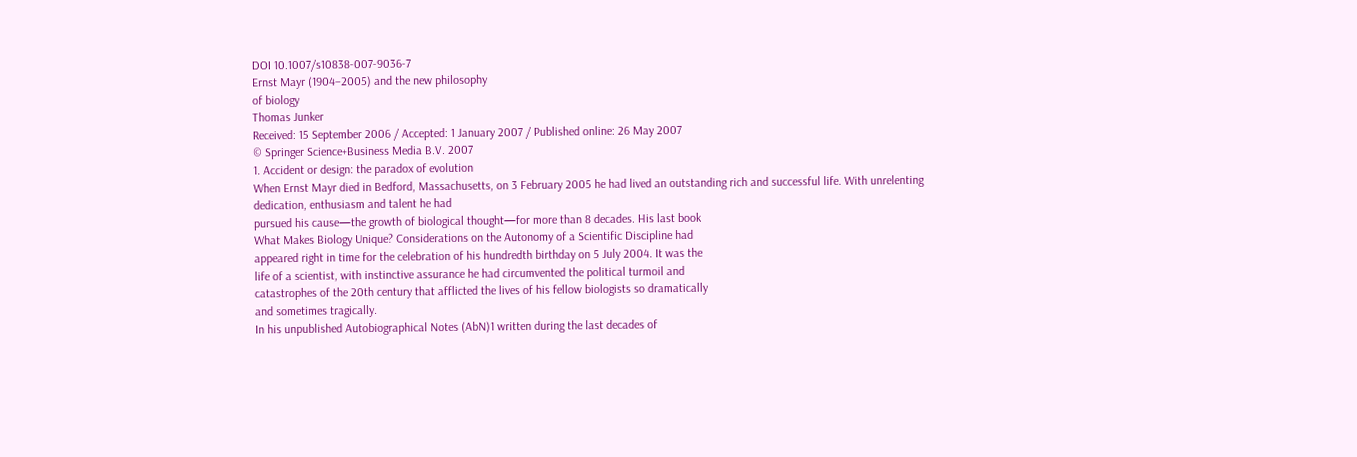DOI 10.1007/s10838-007-9036-7
Ernst Mayr (1904–2005) and the new philosophy
of biology
Thomas Junker
Received: 15 September 2006 / Accepted: 1 January 2007 / Published online: 26 May 2007
© Springer Science+Business Media B.V. 2007
1. Accident or design: the paradox of evolution
When Ernst Mayr died in Bedford, Massachusetts, on 3 February 2005 he had lived an outstanding rich and successful life. With unrelenting dedication, enthusiasm and talent he had
pursued his cause—the growth of biological thought—for more than 8 decades. His last book
What Makes Biology Unique? Considerations on the Autonomy of a Scientific Discipline had
appeared right in time for the celebration of his hundredth birthday on 5 July 2004. It was the
life of a scientist, with instinctive assurance he had circumvented the political turmoil and
catastrophes of the 20th century that afflicted the lives of his fellow biologists so dramatically
and sometimes tragically.
In his unpublished Autobiographical Notes (AbN)1 written during the last decades of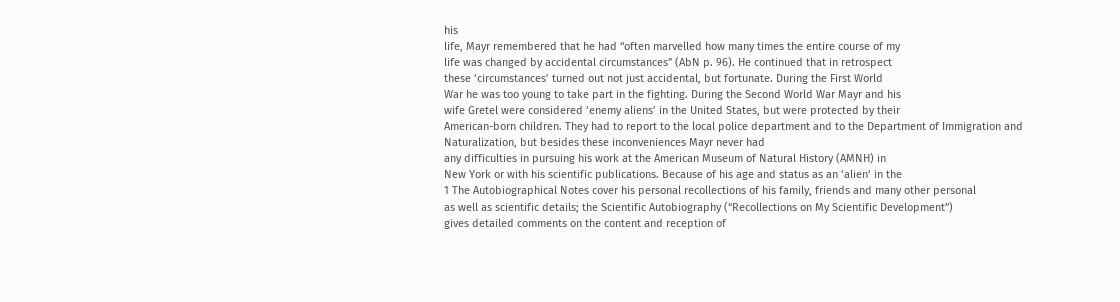his
life, Mayr remembered that he had “often marvelled how many times the entire course of my
life was changed by accidental circumstances” (AbN p. 96). He continued that in retrospect
these ‘circumstances’ turned out not just accidental, but fortunate. During the First World
War he was too young to take part in the fighting. During the Second World War Mayr and his
wife Gretel were considered ‘enemy aliens’ in the United States, but were protected by their
American-born children. They had to report to the local police department and to the Department of Immigration and Naturalization, but besides these inconveniences Mayr never had
any difficulties in pursuing his work at the American Museum of Natural History (AMNH) in
New York or with his scientific publications. Because of his age and status as an ‘alien’ in the
1 The Autobiographical Notes cover his personal recollections of his family, friends and many other personal
as well as scientific details; the Scientific Autobiography (“Recollections on My Scientific Development”)
gives detailed comments on the content and reception of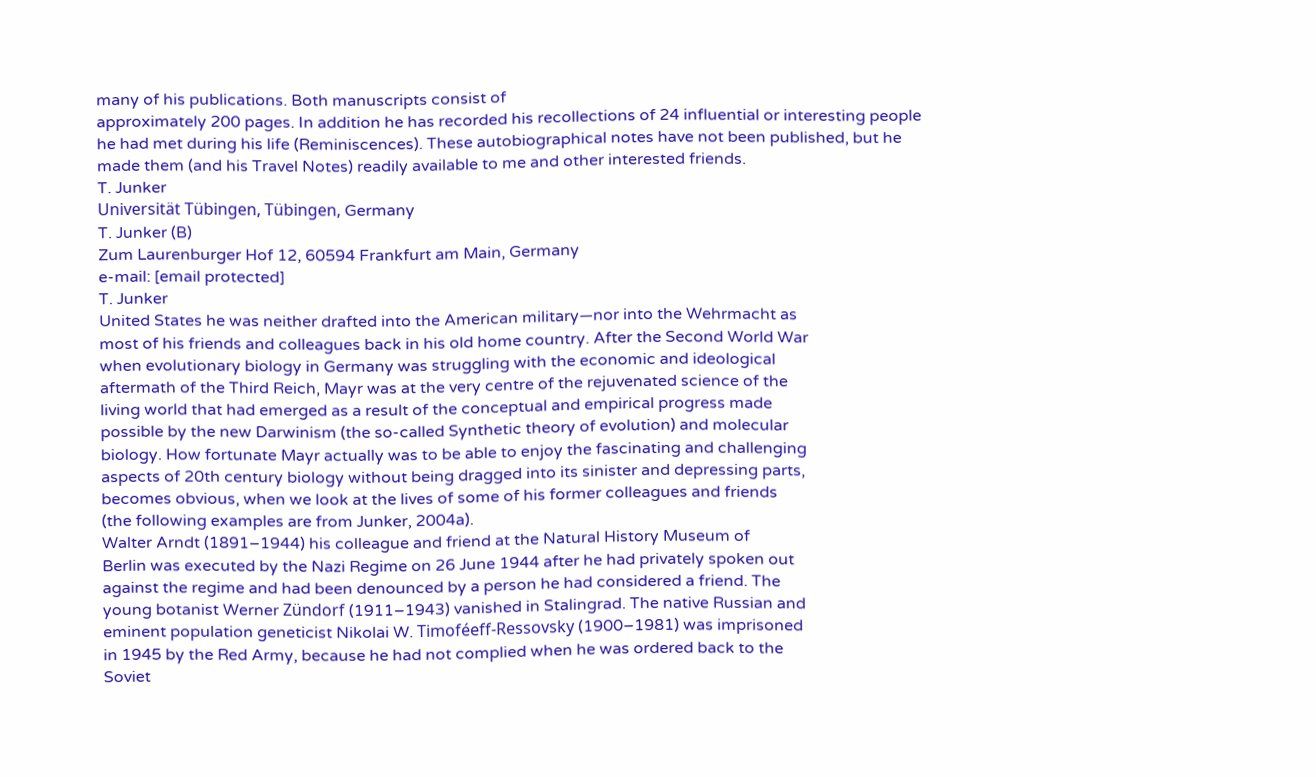many of his publications. Both manuscripts consist of
approximately 200 pages. In addition he has recorded his recollections of 24 influential or interesting people
he had met during his life (Reminiscences). These autobiographical notes have not been published, but he
made them (and his Travel Notes) readily available to me and other interested friends.
T. Junker
Universität Tübingen, Tübingen, Germany
T. Junker (B)
Zum Laurenburger Hof 12, 60594 Frankfurt am Main, Germany
e-mail: [email protected]
T. Junker
United States he was neither drafted into the American military—nor into the Wehrmacht as
most of his friends and colleagues back in his old home country. After the Second World War
when evolutionary biology in Germany was struggling with the economic and ideological
aftermath of the Third Reich, Mayr was at the very centre of the rejuvenated science of the
living world that had emerged as a result of the conceptual and empirical progress made
possible by the new Darwinism (the so-called Synthetic theory of evolution) and molecular
biology. How fortunate Mayr actually was to be able to enjoy the fascinating and challenging
aspects of 20th century biology without being dragged into its sinister and depressing parts,
becomes obvious, when we look at the lives of some of his former colleagues and friends
(the following examples are from Junker, 2004a).
Walter Arndt (1891–1944) his colleague and friend at the Natural History Museum of
Berlin was executed by the Nazi Regime on 26 June 1944 after he had privately spoken out
against the regime and had been denounced by a person he had considered a friend. The
young botanist Werner Zündorf (1911–1943) vanished in Stalingrad. The native Russian and
eminent population geneticist Nikolai W. Timoféeff-Ressovsky (1900–1981) was imprisoned
in 1945 by the Red Army, because he had not complied when he was ordered back to the
Soviet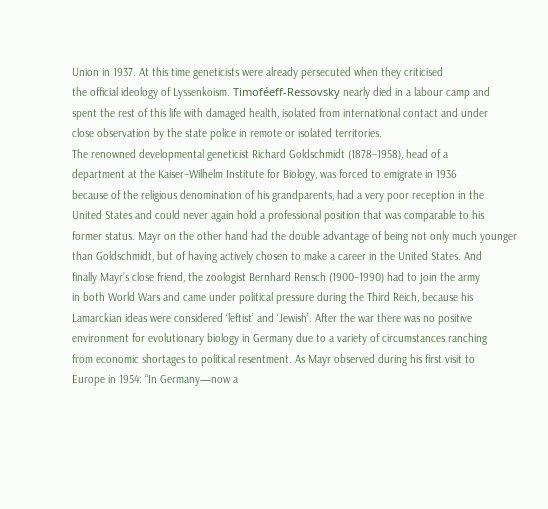Union in 1937. At this time geneticists were already persecuted when they criticised
the official ideology of Lyssenkoism. Timoféeff-Ressovsky nearly died in a labour camp and
spent the rest of this life with damaged health, isolated from international contact and under
close observation by the state police in remote or isolated territories.
The renowned developmental geneticist Richard Goldschmidt (1878–1958), head of a
department at the Kaiser–Wilhelm Institute for Biology, was forced to emigrate in 1936
because of the religious denomination of his grandparents, had a very poor reception in the
United States and could never again hold a professional position that was comparable to his
former status. Mayr on the other hand had the double advantage of being not only much younger than Goldschmidt, but of having actively chosen to make a career in the United States. And
finally Mayr’s close friend, the zoologist Bernhard Rensch (1900–1990) had to join the army
in both World Wars and came under political pressure during the Third Reich, because his
Lamarckian ideas were considered ‘leftist’ and ‘Jewish’. After the war there was no positive
environment for evolutionary biology in Germany due to a variety of circumstances ranching
from economic shortages to political resentment. As Mayr observed during his first visit to
Europe in 1954: “In Germany—now a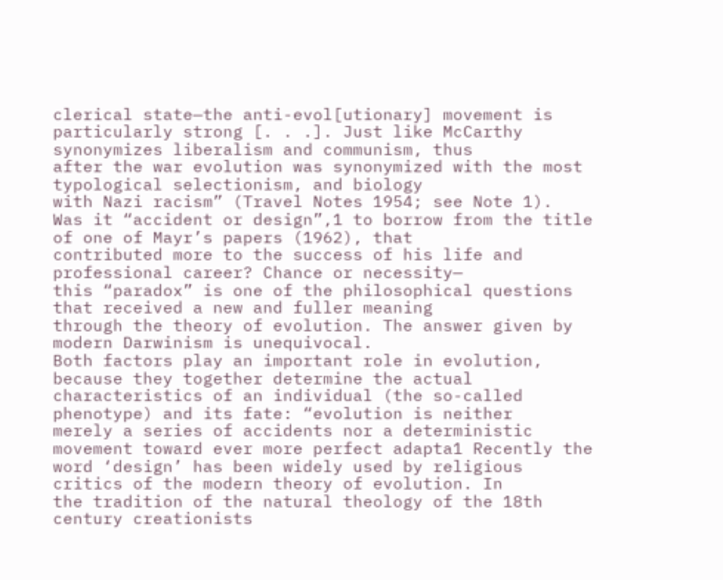clerical state—the anti-evol[utionary] movement is
particularly strong [. . .]. Just like McCarthy synonymizes liberalism and communism, thus
after the war evolution was synonymized with the most typological selectionism, and biology
with Nazi racism” (Travel Notes 1954; see Note 1).
Was it “accident or design”,1 to borrow from the title of one of Mayr’s papers (1962), that
contributed more to the success of his life and professional career? Chance or necessity—
this “paradox” is one of the philosophical questions that received a new and fuller meaning
through the theory of evolution. The answer given by modern Darwinism is unequivocal.
Both factors play an important role in evolution, because they together determine the actual
characteristics of an individual (the so-called phenotype) and its fate: “evolution is neither
merely a series of accidents nor a deterministic movement toward ever more perfect adapta1 Recently the word ‘design’ has been widely used by religious critics of the modern theory of evolution. In
the tradition of the natural theology of the 18th century creationists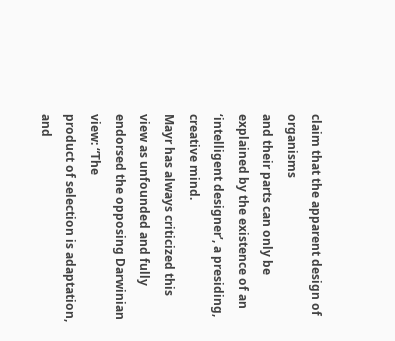claim that the apparent design of organisms
and their parts can only be explained by the existence of an ‘intelligent designer’, a presiding, creative mind.
Mayr has always criticized this view as unfounded and fully endorsed the opposing Darwinian view: “The
product of selection is adaptation, and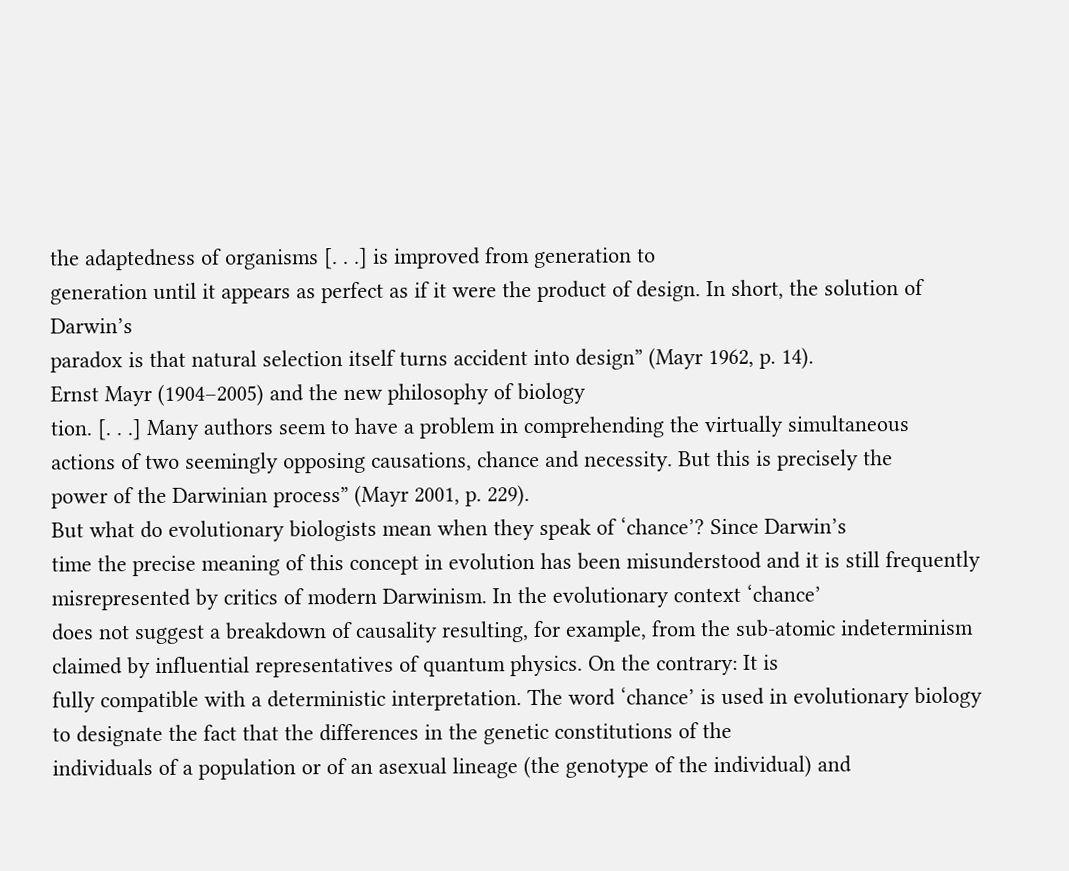the adaptedness of organisms [. . .] is improved from generation to
generation until it appears as perfect as if it were the product of design. In short, the solution of Darwin’s
paradox is that natural selection itself turns accident into design” (Mayr 1962, p. 14).
Ernst Mayr (1904–2005) and the new philosophy of biology
tion. [. . .] Many authors seem to have a problem in comprehending the virtually simultaneous
actions of two seemingly opposing causations, chance and necessity. But this is precisely the
power of the Darwinian process” (Mayr 2001, p. 229).
But what do evolutionary biologists mean when they speak of ‘chance’? Since Darwin’s
time the precise meaning of this concept in evolution has been misunderstood and it is still frequently misrepresented by critics of modern Darwinism. In the evolutionary context ‘chance’
does not suggest a breakdown of causality resulting, for example, from the sub-atomic indeterminism claimed by influential representatives of quantum physics. On the contrary: It is
fully compatible with a deterministic interpretation. The word ‘chance’ is used in evolutionary biology to designate the fact that the differences in the genetic constitutions of the
individuals of a population or of an asexual lineage (the genotype of the individual) and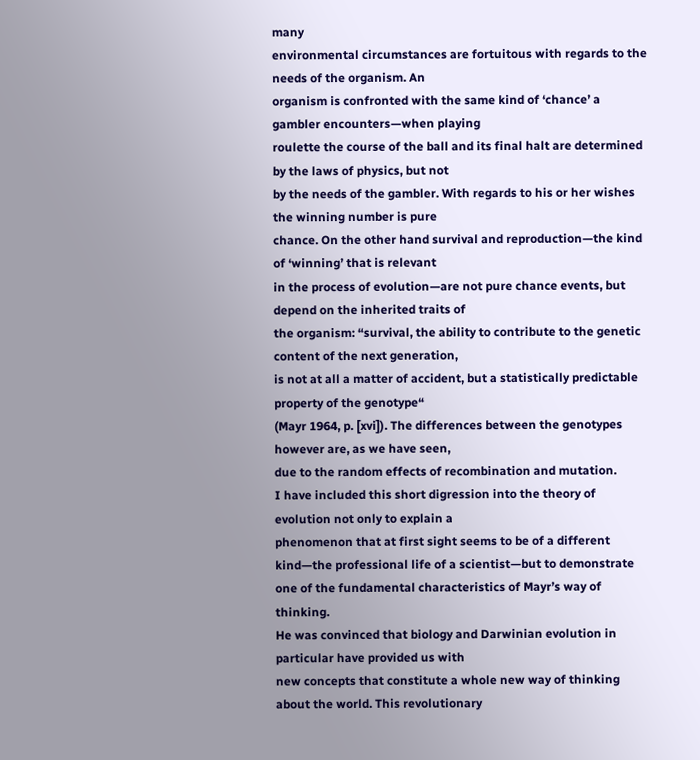many
environmental circumstances are fortuitous with regards to the needs of the organism. An
organism is confronted with the same kind of ‘chance’ a gambler encounters—when playing
roulette the course of the ball and its final halt are determined by the laws of physics, but not
by the needs of the gambler. With regards to his or her wishes the winning number is pure
chance. On the other hand survival and reproduction—the kind of ‘winning’ that is relevant
in the process of evolution—are not pure chance events, but depend on the inherited traits of
the organism: “survival, the ability to contribute to the genetic content of the next generation,
is not at all a matter of accident, but a statistically predictable property of the genotype“
(Mayr 1964, p. [xvi]). The differences between the genotypes however are, as we have seen,
due to the random effects of recombination and mutation.
I have included this short digression into the theory of evolution not only to explain a
phenomenon that at first sight seems to be of a different kind—the professional life of a scientist—but to demonstrate one of the fundamental characteristics of Mayr’s way of thinking.
He was convinced that biology and Darwinian evolution in particular have provided us with
new concepts that constitute a whole new way of thinking about the world. This revolutionary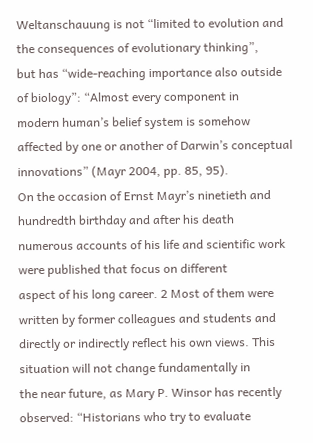Weltanschauung is not “limited to evolution and the consequences of evolutionary thinking”,
but has “wide-reaching importance also outside of biology”: “Almost every component in
modern human’s belief system is somehow affected by one or another of Darwin’s conceptual
innovations” (Mayr 2004, pp. 85, 95).
On the occasion of Ernst Mayr’s ninetieth and hundredth birthday and after his death
numerous accounts of his life and scientific work were published that focus on different
aspect of his long career. 2 Most of them were written by former colleagues and students and
directly or indirectly reflect his own views. This situation will not change fundamentally in
the near future, as Mary P. Winsor has recently observed: “Historians who try to evaluate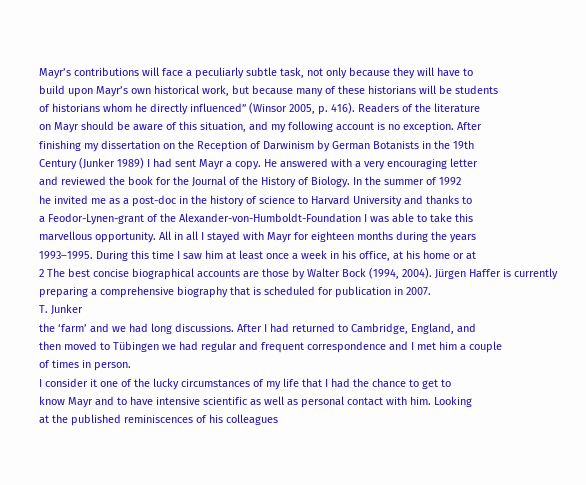Mayr’s contributions will face a peculiarly subtle task, not only because they will have to
build upon Mayr’s own historical work, but because many of these historians will be students
of historians whom he directly influenced” (Winsor 2005, p. 416). Readers of the literature
on Mayr should be aware of this situation, and my following account is no exception. After
finishing my dissertation on the Reception of Darwinism by German Botanists in the 19th
Century (Junker 1989) I had sent Mayr a copy. He answered with a very encouraging letter
and reviewed the book for the Journal of the History of Biology. In the summer of 1992
he invited me as a post-doc in the history of science to Harvard University and thanks to
a Feodor-Lynen-grant of the Alexander-von-Humboldt-Foundation I was able to take this
marvellous opportunity. All in all I stayed with Mayr for eighteen months during the years
1993–1995. During this time I saw him at least once a week in his office, at his home or at
2 The best concise biographical accounts are those by Walter Bock (1994, 2004). Jürgen Haffer is currently
preparing a comprehensive biography that is scheduled for publication in 2007.
T. Junker
the ‘farm’ and we had long discussions. After I had returned to Cambridge, England, and
then moved to Tübingen we had regular and frequent correspondence and I met him a couple
of times in person.
I consider it one of the lucky circumstances of my life that I had the chance to get to
know Mayr and to have intensive scientific as well as personal contact with him. Looking
at the published reminiscences of his colleagues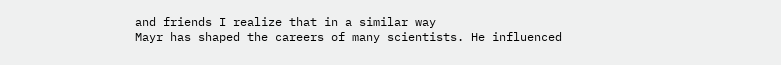and friends I realize that in a similar way
Mayr has shaped the careers of many scientists. He influenced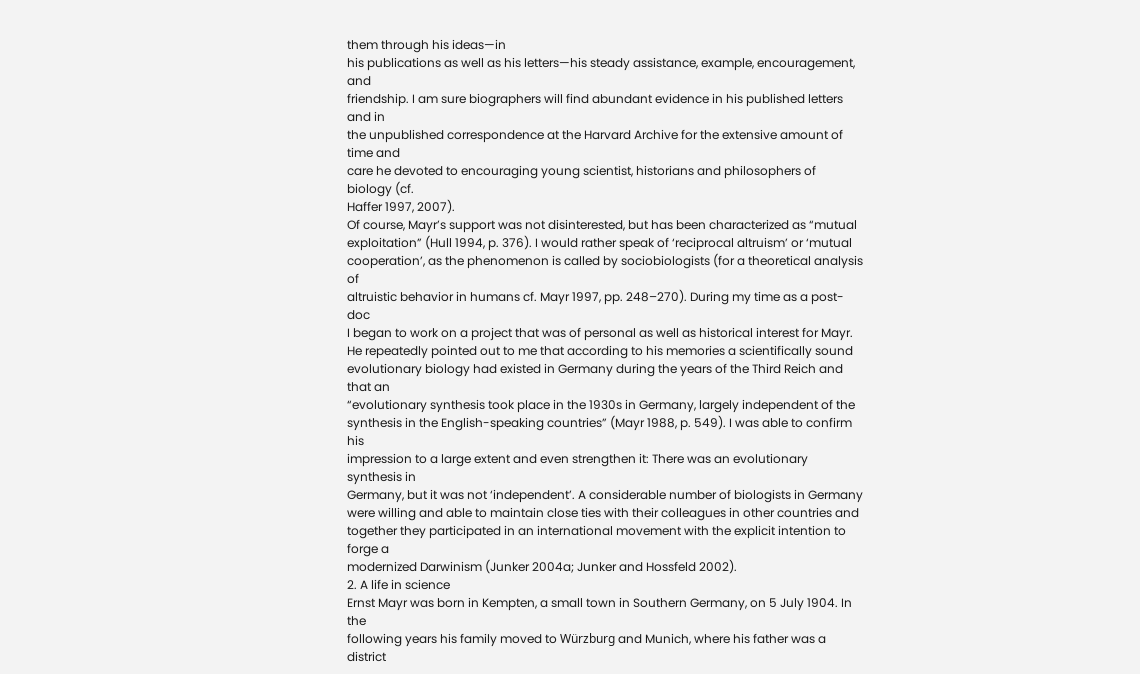them through his ideas—in
his publications as well as his letters—his steady assistance, example, encouragement, and
friendship. I am sure biographers will find abundant evidence in his published letters and in
the unpublished correspondence at the Harvard Archive for the extensive amount of time and
care he devoted to encouraging young scientist, historians and philosophers of biology (cf.
Haffer 1997, 2007).
Of course, Mayr’s support was not disinterested, but has been characterized as “mutual
exploitation” (Hull 1994, p. 376). I would rather speak of ‘reciprocal altruism’ or ‘mutual
cooperation’, as the phenomenon is called by sociobiologists (for a theoretical analysis of
altruistic behavior in humans cf. Mayr 1997, pp. 248–270). During my time as a post-doc
I began to work on a project that was of personal as well as historical interest for Mayr.
He repeatedly pointed out to me that according to his memories a scientifically sound evolutionary biology had existed in Germany during the years of the Third Reich and that an
“evolutionary synthesis took place in the 1930s in Germany, largely independent of the synthesis in the English-speaking countries” (Mayr 1988, p. 549). I was able to confirm his
impression to a large extent and even strengthen it: There was an evolutionary synthesis in
Germany, but it was not ‘independent’. A considerable number of biologists in Germany
were willing and able to maintain close ties with their colleagues in other countries and
together they participated in an international movement with the explicit intention to forge a
modernized Darwinism (Junker 2004a; Junker and Hossfeld 2002).
2. A life in science
Ernst Mayr was born in Kempten, a small town in Southern Germany, on 5 July 1904. In the
following years his family moved to Würzburg and Munich, where his father was a district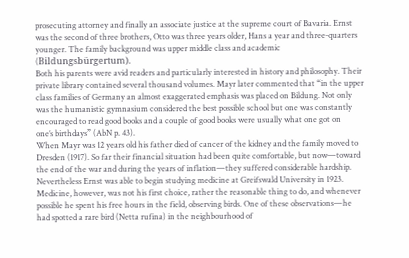prosecuting attorney and finally an associate justice at the supreme court of Bavaria. Ernst
was the second of three brothers, Otto was three years older, Hans a year and three-quarters
younger. The family background was upper middle class and academic (Bildungsbürgertum).
Both his parents were avid readers and particularly interested in history and philosophy. Their
private library contained several thousand volumes. Mayr later commented that “in the upper
class families of Germany an almost exaggerated emphasis was placed on Bildung. Not only
was the humanistic gymnasium considered the best possible school but one was constantly
encouraged to read good books and a couple of good books were usually what one got on
one’s birthdays” (AbN p. 43).
When Mayr was 12 years old his father died of cancer of the kidney and the family moved to
Dresden (1917). So far their financial situation had been quite comfortable, but now—toward
the end of the war and during the years of inflation—they suffered considerable hardship.
Nevertheless Ernst was able to begin studying medicine at Greifswald University in 1923.
Medicine, however, was not his first choice, rather the reasonable thing to do, and whenever
possible he spent his free hours in the field, observing birds. One of these observations—he
had spotted a rare bird (Netta rufina) in the neighbourhood of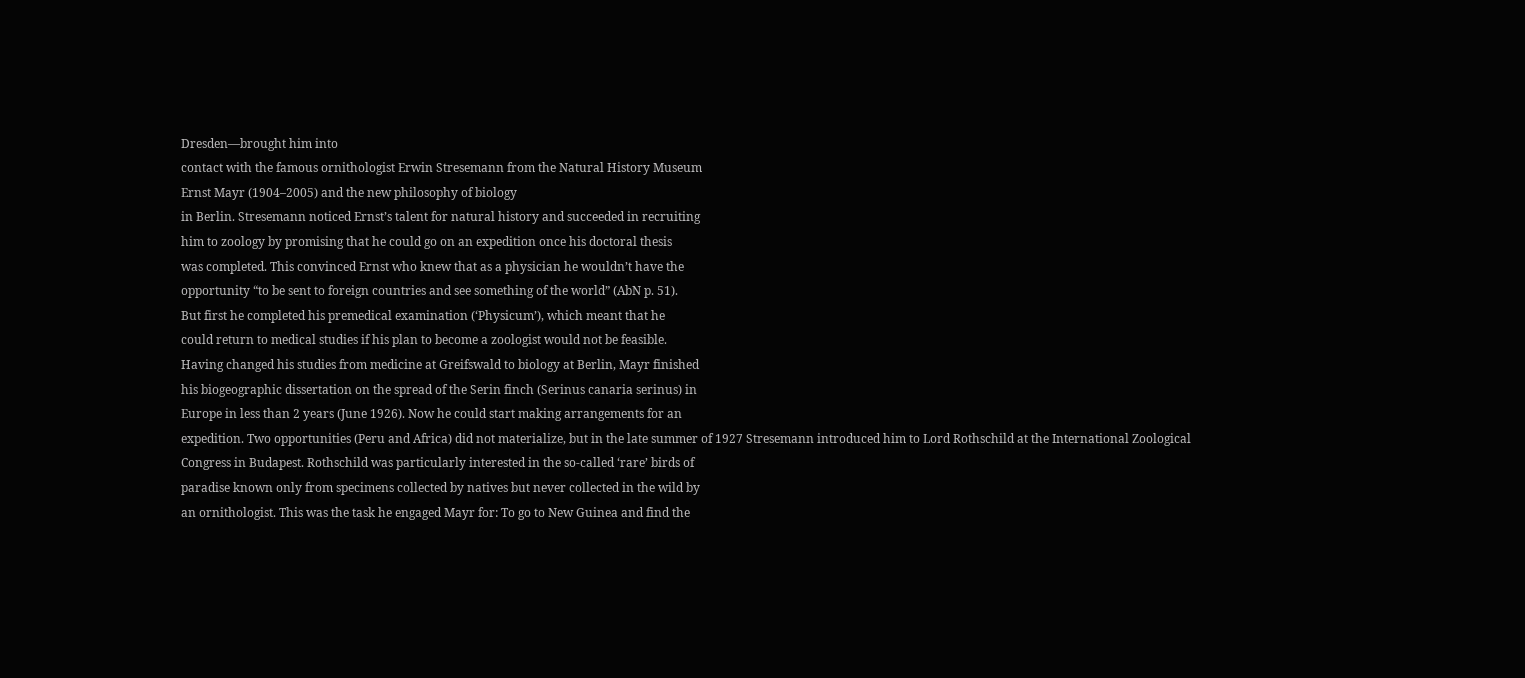Dresden—brought him into
contact with the famous ornithologist Erwin Stresemann from the Natural History Museum
Ernst Mayr (1904–2005) and the new philosophy of biology
in Berlin. Stresemann noticed Ernst’s talent for natural history and succeeded in recruiting
him to zoology by promising that he could go on an expedition once his doctoral thesis
was completed. This convinced Ernst who knew that as a physician he wouldn’t have the
opportunity “to be sent to foreign countries and see something of the world” (AbN p. 51).
But first he completed his premedical examination (‘Physicum’), which meant that he
could return to medical studies if his plan to become a zoologist would not be feasible.
Having changed his studies from medicine at Greifswald to biology at Berlin, Mayr finished
his biogeographic dissertation on the spread of the Serin finch (Serinus canaria serinus) in
Europe in less than 2 years (June 1926). Now he could start making arrangements for an
expedition. Two opportunities (Peru and Africa) did not materialize, but in the late summer of 1927 Stresemann introduced him to Lord Rothschild at the International Zoological
Congress in Budapest. Rothschild was particularly interested in the so-called ‘rare’ birds of
paradise known only from specimens collected by natives but never collected in the wild by
an ornithologist. This was the task he engaged Mayr for: To go to New Guinea and find the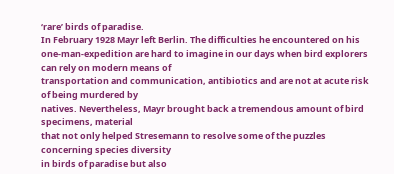‘rare’ birds of paradise.
In February 1928 Mayr left Berlin. The difficulties he encountered on his one-man-expedition are hard to imagine in our days when bird explorers can rely on modern means of
transportation and communication, antibiotics and are not at acute risk of being murdered by
natives. Nevertheless, Mayr brought back a tremendous amount of bird specimens, material
that not only helped Stresemann to resolve some of the puzzles concerning species diversity
in birds of paradise but also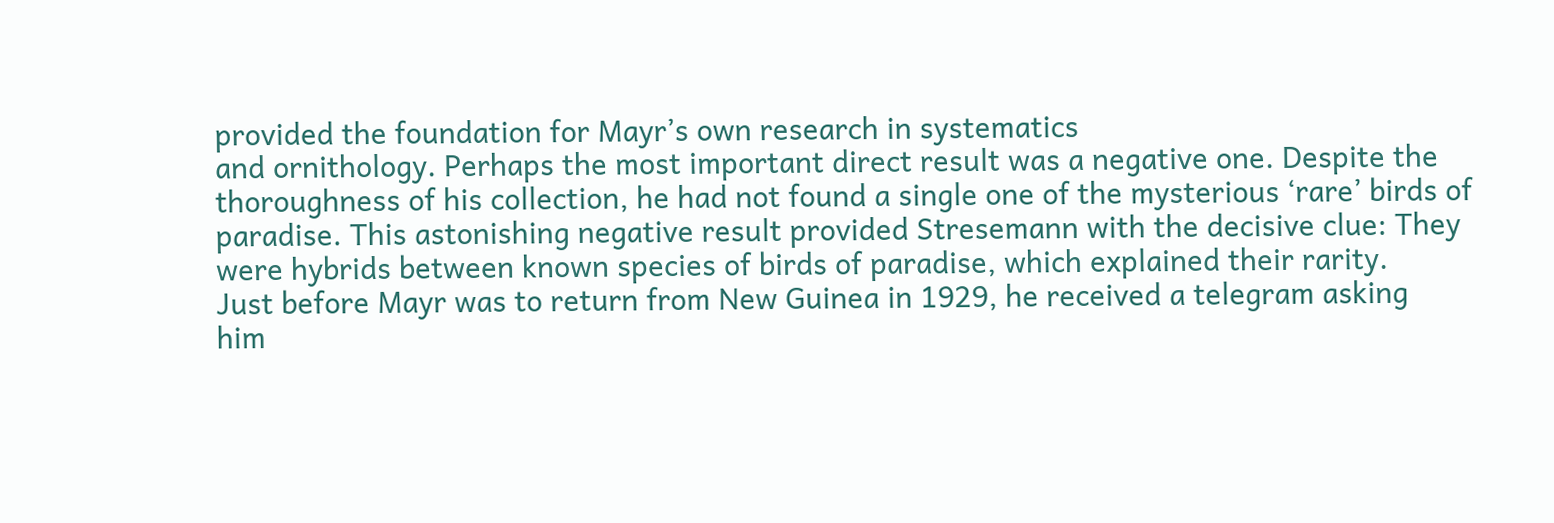provided the foundation for Mayr’s own research in systematics
and ornithology. Perhaps the most important direct result was a negative one. Despite the
thoroughness of his collection, he had not found a single one of the mysterious ‘rare’ birds of
paradise. This astonishing negative result provided Stresemann with the decisive clue: They
were hybrids between known species of birds of paradise, which explained their rarity.
Just before Mayr was to return from New Guinea in 1929, he received a telegram asking
him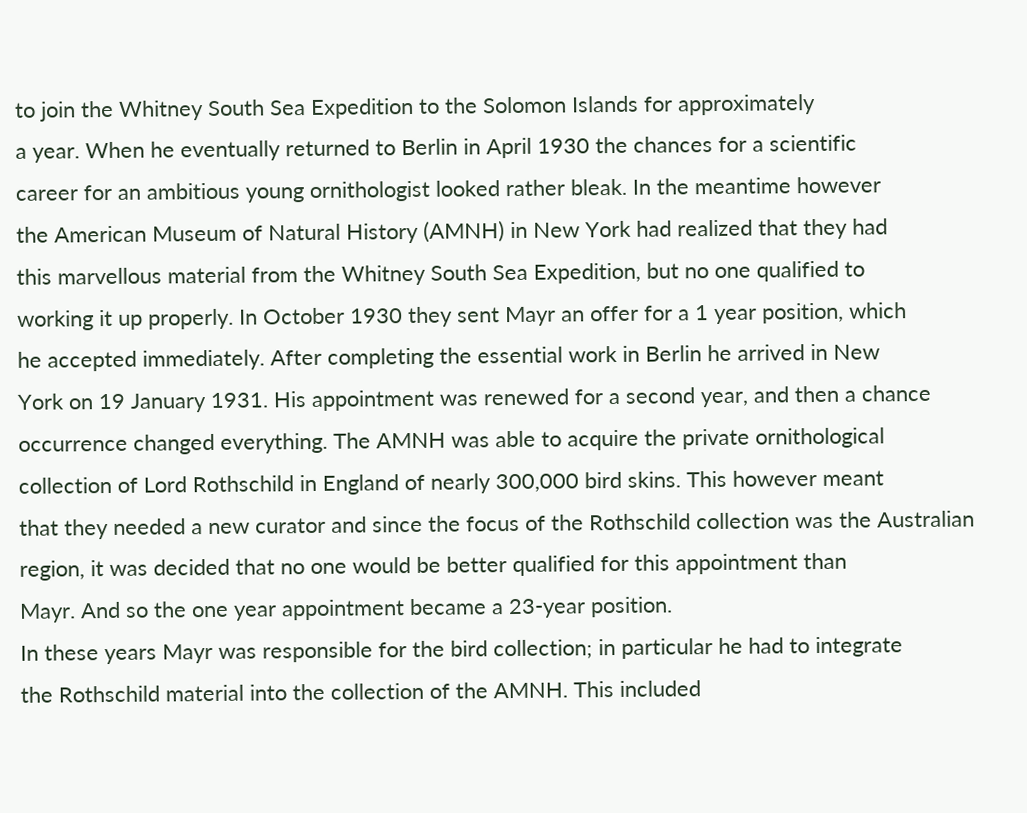to join the Whitney South Sea Expedition to the Solomon Islands for approximately
a year. When he eventually returned to Berlin in April 1930 the chances for a scientific
career for an ambitious young ornithologist looked rather bleak. In the meantime however
the American Museum of Natural History (AMNH) in New York had realized that they had
this marvellous material from the Whitney South Sea Expedition, but no one qualified to
working it up properly. In October 1930 they sent Mayr an offer for a 1 year position, which
he accepted immediately. After completing the essential work in Berlin he arrived in New
York on 19 January 1931. His appointment was renewed for a second year, and then a chance
occurrence changed everything. The AMNH was able to acquire the private ornithological
collection of Lord Rothschild in England of nearly 300,000 bird skins. This however meant
that they needed a new curator and since the focus of the Rothschild collection was the Australian region, it was decided that no one would be better qualified for this appointment than
Mayr. And so the one year appointment became a 23-year position.
In these years Mayr was responsible for the bird collection; in particular he had to integrate
the Rothschild material into the collection of the AMNH. This included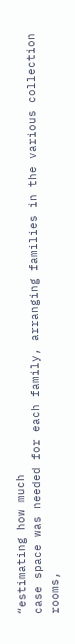“estimating how much
case space was needed for each family, arranging families in the various collection rooms,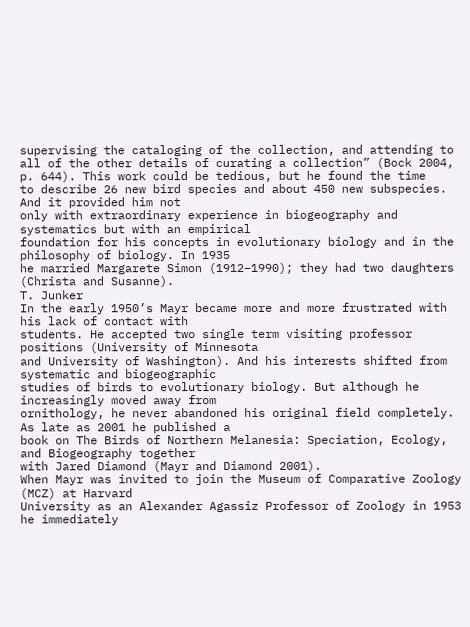supervising the cataloging of the collection, and attending to all of the other details of curating a collection” (Bock 2004, p. 644). This work could be tedious, but he found the time
to describe 26 new bird species and about 450 new subspecies. And it provided him not
only with extraordinary experience in biogeography and systematics but with an empirical
foundation for his concepts in evolutionary biology and in the philosophy of biology. In 1935
he married Margarete Simon (1912–1990); they had two daughters (Christa and Susanne).
T. Junker
In the early 1950’s Mayr became more and more frustrated with his lack of contact with
students. He accepted two single term visiting professor positions (University of Minnesota
and University of Washington). And his interests shifted from systematic and biogeographic
studies of birds to evolutionary biology. But although he increasingly moved away from
ornithology, he never abandoned his original field completely. As late as 2001 he published a
book on The Birds of Northern Melanesia: Speciation, Ecology, and Biogeography together
with Jared Diamond (Mayr and Diamond 2001).
When Mayr was invited to join the Museum of Comparative Zoology (MCZ) at Harvard
University as an Alexander Agassiz Professor of Zoology in 1953 he immediately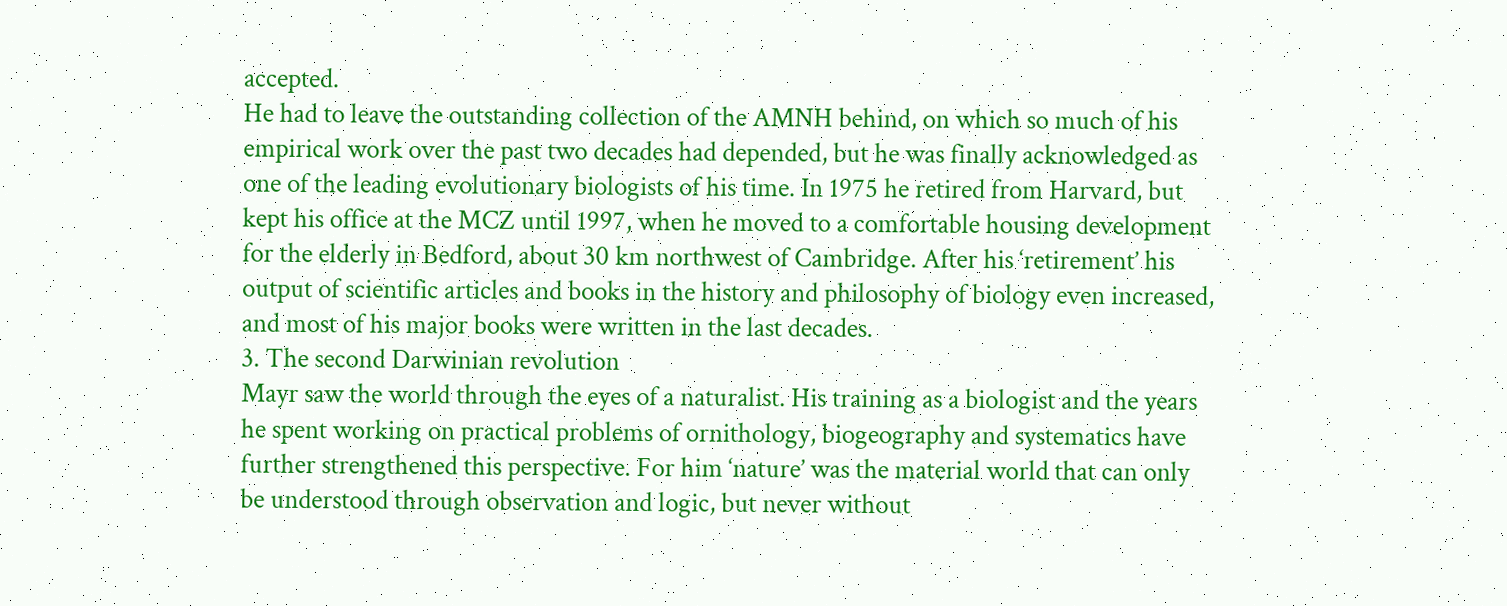accepted.
He had to leave the outstanding collection of the AMNH behind, on which so much of his
empirical work over the past two decades had depended, but he was finally acknowledged as
one of the leading evolutionary biologists of his time. In 1975 he retired from Harvard, but
kept his office at the MCZ until 1997, when he moved to a comfortable housing development
for the elderly in Bedford, about 30 km northwest of Cambridge. After his ‘retirement’ his
output of scientific articles and books in the history and philosophy of biology even increased,
and most of his major books were written in the last decades.
3. The second Darwinian revolution
Mayr saw the world through the eyes of a naturalist. His training as a biologist and the years
he spent working on practical problems of ornithology, biogeography and systematics have
further strengthened this perspective. For him ‘nature’ was the material world that can only
be understood through observation and logic, but never without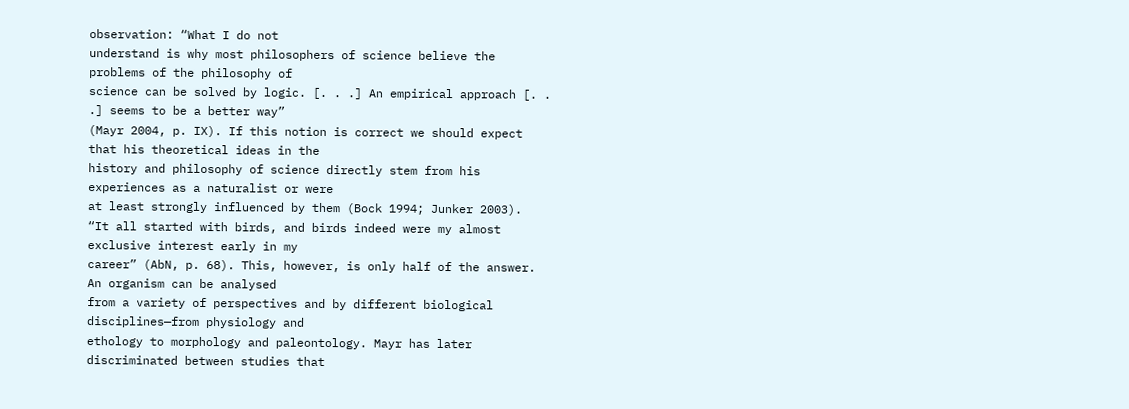observation: “What I do not
understand is why most philosophers of science believe the problems of the philosophy of
science can be solved by logic. [. . .] An empirical approach [. . .] seems to be a better way”
(Mayr 2004, p. IX). If this notion is correct we should expect that his theoretical ideas in the
history and philosophy of science directly stem from his experiences as a naturalist or were
at least strongly influenced by them (Bock 1994; Junker 2003).
“It all started with birds, and birds indeed were my almost exclusive interest early in my
career” (AbN, p. 68). This, however, is only half of the answer. An organism can be analysed
from a variety of perspectives and by different biological disciplines—from physiology and
ethology to morphology and paleontology. Mayr has later discriminated between studies that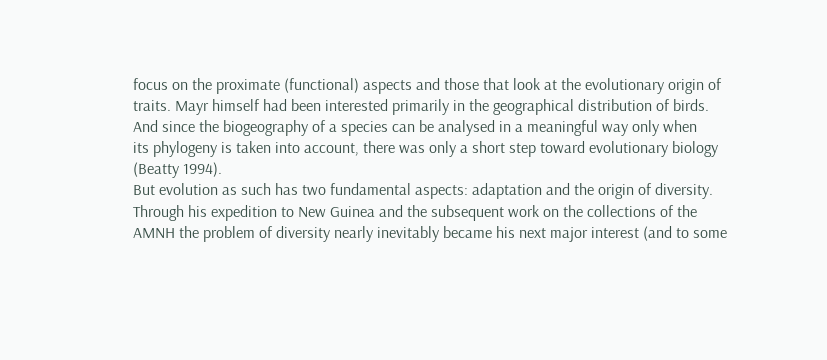focus on the proximate (functional) aspects and those that look at the evolutionary origin of
traits. Mayr himself had been interested primarily in the geographical distribution of birds.
And since the biogeography of a species can be analysed in a meaningful way only when
its phylogeny is taken into account, there was only a short step toward evolutionary biology
(Beatty 1994).
But evolution as such has two fundamental aspects: adaptation and the origin of diversity.
Through his expedition to New Guinea and the subsequent work on the collections of the
AMNH the problem of diversity nearly inevitably became his next major interest (and to some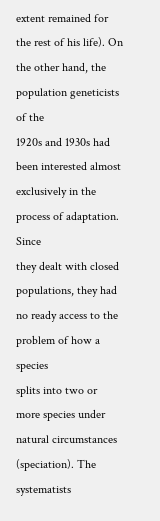extent remained for the rest of his life). On the other hand, the population geneticists of the
1920s and 1930s had been interested almost exclusively in the process of adaptation. Since
they dealt with closed populations, they had no ready access to the problem of how a species
splits into two or more species under natural circumstances (speciation). The systematists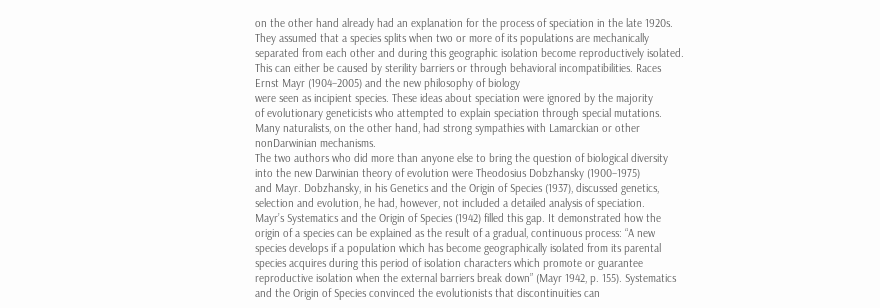on the other hand already had an explanation for the process of speciation in the late 1920s.
They assumed that a species splits when two or more of its populations are mechanically separated from each other and during this geographic isolation become reproductively isolated.
This can either be caused by sterility barriers or through behavioral incompatibilities. Races
Ernst Mayr (1904–2005) and the new philosophy of biology
were seen as incipient species. These ideas about speciation were ignored by the majority
of evolutionary geneticists who attempted to explain speciation through special mutations.
Many naturalists, on the other hand, had strong sympathies with Lamarckian or other nonDarwinian mechanisms.
The two authors who did more than anyone else to bring the question of biological diversity into the new Darwinian theory of evolution were Theodosius Dobzhansky (1900–1975)
and Mayr. Dobzhansky, in his Genetics and the Origin of Species (1937), discussed genetics, selection and evolution, he had, however, not included a detailed analysis of speciation.
Mayr’s Systematics and the Origin of Species (1942) filled this gap. It demonstrated how the
origin of a species can be explained as the result of a gradual, continuous process: “A new
species develops if a population which has become geographically isolated from its parental
species acquires during this period of isolation characters which promote or guarantee reproductive isolation when the external barriers break down” (Mayr 1942, p. 155). Systematics
and the Origin of Species convinced the evolutionists that discontinuities can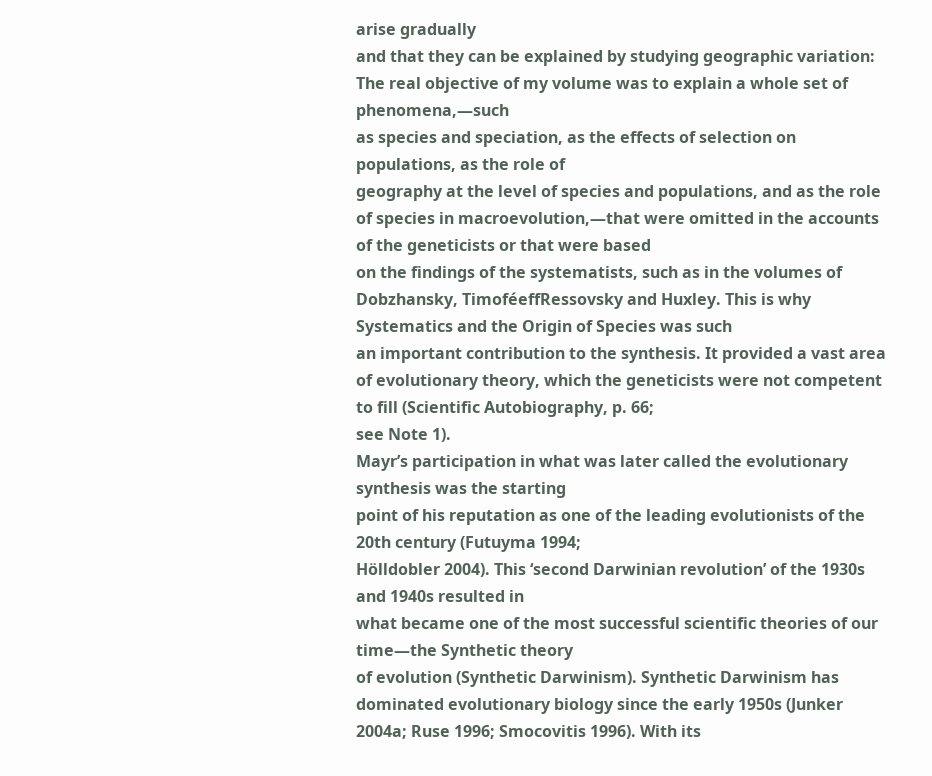arise gradually
and that they can be explained by studying geographic variation:
The real objective of my volume was to explain a whole set of phenomena,—such
as species and speciation, as the effects of selection on populations, as the role of
geography at the level of species and populations, and as the role of species in macroevolution,—that were omitted in the accounts of the geneticists or that were based
on the findings of the systematists, such as in the volumes of Dobzhansky, TimoféeffRessovsky and Huxley. This is why Systematics and the Origin of Species was such
an important contribution to the synthesis. It provided a vast area of evolutionary theory, which the geneticists were not competent to fill (Scientific Autobiography, p. 66;
see Note 1).
Mayr’s participation in what was later called the evolutionary synthesis was the starting
point of his reputation as one of the leading evolutionists of the 20th century (Futuyma 1994;
Hölldobler 2004). This ‘second Darwinian revolution’ of the 1930s and 1940s resulted in
what became one of the most successful scientific theories of our time—the Synthetic theory
of evolution (Synthetic Darwinism). Synthetic Darwinism has dominated evolutionary biology since the early 1950s (Junker 2004a; Ruse 1996; Smocovitis 1996). With its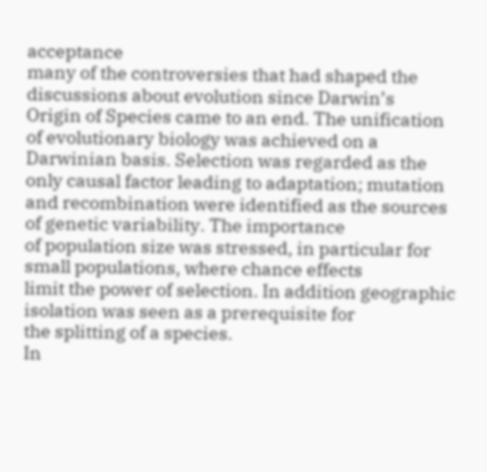acceptance
many of the controversies that had shaped the discussions about evolution since Darwin’s
Origin of Species came to an end. The unification of evolutionary biology was achieved on a
Darwinian basis. Selection was regarded as the only causal factor leading to adaptation; mutation and recombination were identified as the sources of genetic variability. The importance
of population size was stressed, in particular for small populations, where chance effects
limit the power of selection. In addition geographic isolation was seen as a prerequisite for
the splitting of a species.
In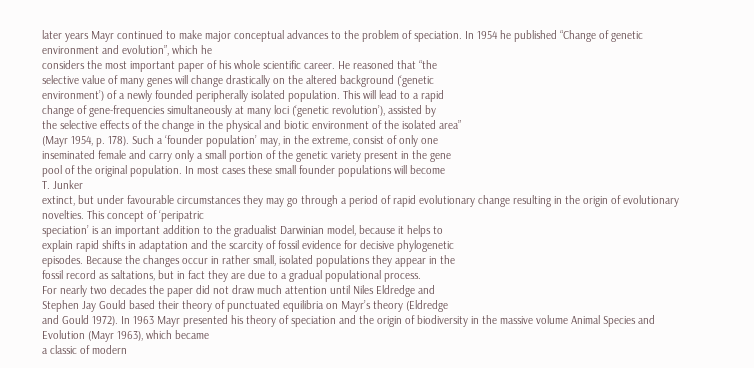later years Mayr continued to make major conceptual advances to the problem of speciation. In 1954 he published “Change of genetic environment and evolution”, which he
considers the most important paper of his whole scientific career. He reasoned that “the
selective value of many genes will change drastically on the altered background (‘genetic
environment’) of a newly founded peripherally isolated population. This will lead to a rapid
change of gene-frequencies simultaneously at many loci (‘genetic revolution’), assisted by
the selective effects of the change in the physical and biotic environment of the isolated area”
(Mayr 1954, p. 178). Such a ‘founder population’ may, in the extreme, consist of only one
inseminated female and carry only a small portion of the genetic variety present in the gene
pool of the original population. In most cases these small founder populations will become
T. Junker
extinct, but under favourable circumstances they may go through a period of rapid evolutionary change resulting in the origin of evolutionary novelties. This concept of ‘peripatric
speciation’ is an important addition to the gradualist Darwinian model, because it helps to
explain rapid shifts in adaptation and the scarcity of fossil evidence for decisive phylogenetic
episodes. Because the changes occur in rather small, isolated populations they appear in the
fossil record as saltations, but in fact they are due to a gradual populational process.
For nearly two decades the paper did not draw much attention until Niles Eldredge and
Stephen Jay Gould based their theory of punctuated equilibria on Mayr’s theory (Eldredge
and Gould 1972). In 1963 Mayr presented his theory of speciation and the origin of biodiversity in the massive volume Animal Species and Evolution (Mayr 1963), which became
a classic of modern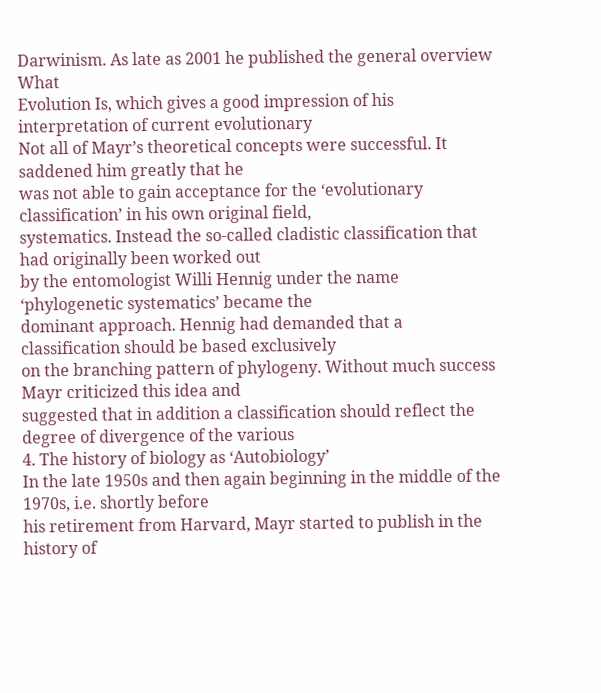Darwinism. As late as 2001 he published the general overview What
Evolution Is, which gives a good impression of his interpretation of current evolutionary
Not all of Mayr’s theoretical concepts were successful. It saddened him greatly that he
was not able to gain acceptance for the ‘evolutionary classification’ in his own original field,
systematics. Instead the so-called cladistic classification that had originally been worked out
by the entomologist Willi Hennig under the name ‘phylogenetic systematics’ became the
dominant approach. Hennig had demanded that a classification should be based exclusively
on the branching pattern of phylogeny. Without much success Mayr criticized this idea and
suggested that in addition a classification should reflect the degree of divergence of the various
4. The history of biology as ‘Autobiology’
In the late 1950s and then again beginning in the middle of the 1970s, i.e. shortly before
his retirement from Harvard, Mayr started to publish in the history of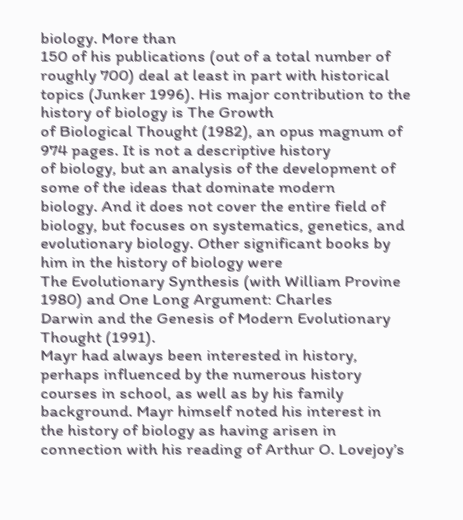biology. More than
150 of his publications (out of a total number of roughly 700) deal at least in part with historical topics (Junker 1996). His major contribution to the history of biology is The Growth
of Biological Thought (1982), an opus magnum of 974 pages. It is not a descriptive history
of biology, but an analysis of the development of some of the ideas that dominate modern
biology. And it does not cover the entire field of biology, but focuses on systematics, genetics, and evolutionary biology. Other significant books by him in the history of biology were
The Evolutionary Synthesis (with William Provine 1980) and One Long Argument: Charles
Darwin and the Genesis of Modern Evolutionary Thought (1991).
Mayr had always been interested in history, perhaps influenced by the numerous history
courses in school, as well as by his family background. Mayr himself noted his interest in
the history of biology as having arisen in connection with his reading of Arthur O. Lovejoy’s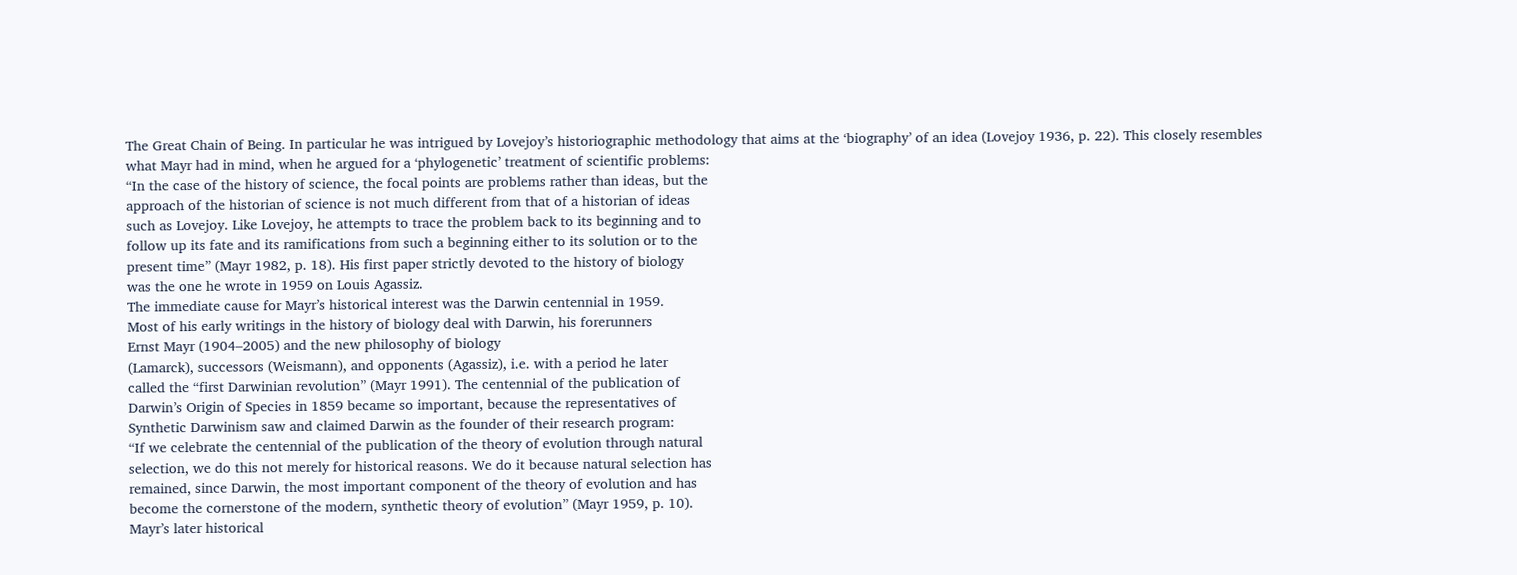The Great Chain of Being. In particular he was intrigued by Lovejoy’s historiographic methodology that aims at the ‘biography’ of an idea (Lovejoy 1936, p. 22). This closely resembles
what Mayr had in mind, when he argued for a ‘phylogenetic’ treatment of scientific problems:
“In the case of the history of science, the focal points are problems rather than ideas, but the
approach of the historian of science is not much different from that of a historian of ideas
such as Lovejoy. Like Lovejoy, he attempts to trace the problem back to its beginning and to
follow up its fate and its ramifications from such a beginning either to its solution or to the
present time” (Mayr 1982, p. 18). His first paper strictly devoted to the history of biology
was the one he wrote in 1959 on Louis Agassiz.
The immediate cause for Mayr’s historical interest was the Darwin centennial in 1959.
Most of his early writings in the history of biology deal with Darwin, his forerunners
Ernst Mayr (1904–2005) and the new philosophy of biology
(Lamarck), successors (Weismann), and opponents (Agassiz), i.e. with a period he later
called the “first Darwinian revolution” (Mayr 1991). The centennial of the publication of
Darwin’s Origin of Species in 1859 became so important, because the representatives of
Synthetic Darwinism saw and claimed Darwin as the founder of their research program:
“If we celebrate the centennial of the publication of the theory of evolution through natural
selection, we do this not merely for historical reasons. We do it because natural selection has
remained, since Darwin, the most important component of the theory of evolution and has
become the cornerstone of the modern, synthetic theory of evolution” (Mayr 1959, p. 10).
Mayr’s later historical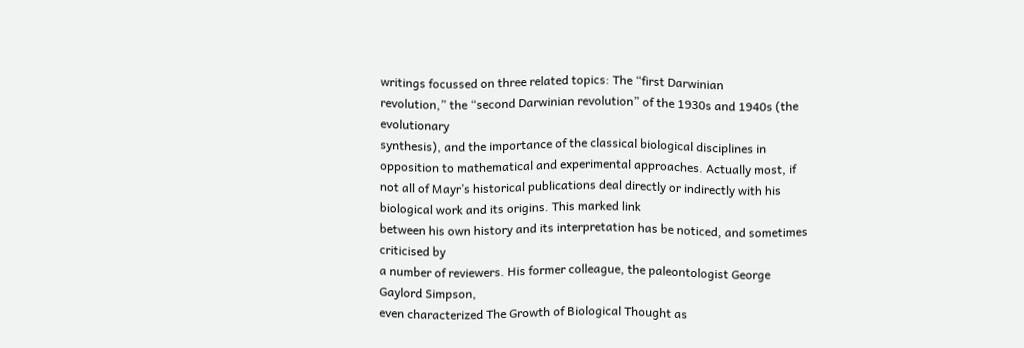writings focussed on three related topics: The “first Darwinian
revolution,” the “second Darwinian revolution” of the 1930s and 1940s (the evolutionary
synthesis), and the importance of the classical biological disciplines in opposition to mathematical and experimental approaches. Actually most, if not all of Mayr’s historical publications deal directly or indirectly with his biological work and its origins. This marked link
between his own history and its interpretation has be noticed, and sometimes criticised by
a number of reviewers. His former colleague, the paleontologist George Gaylord Simpson,
even characterized The Growth of Biological Thought as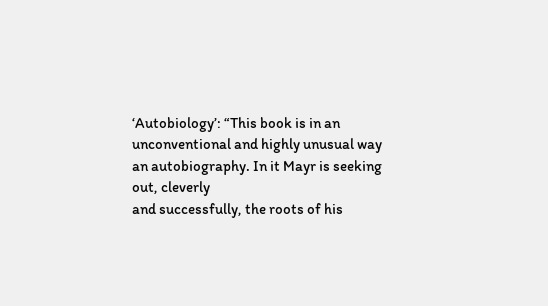‘Autobiology’: “This book is in an
unconventional and highly unusual way an autobiography. In it Mayr is seeking out, cleverly
and successfully, the roots of his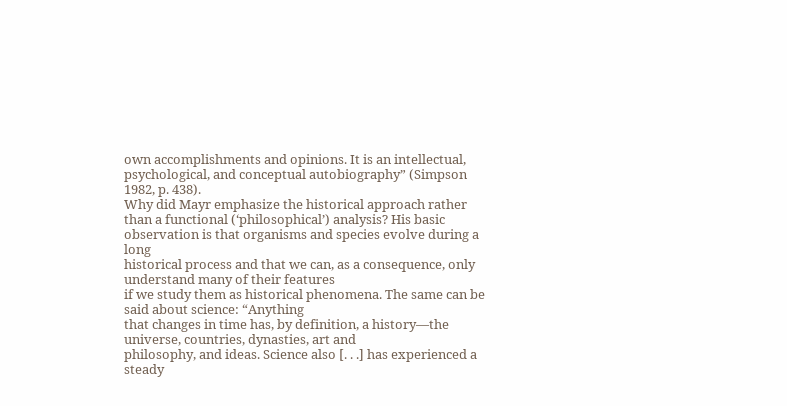own accomplishments and opinions. It is an intellectual,
psychological, and conceptual autobiography” (Simpson 1982, p. 438).
Why did Mayr emphasize the historical approach rather than a functional (‘philosophical’) analysis? His basic observation is that organisms and species evolve during a long
historical process and that we can, as a consequence, only understand many of their features
if we study them as historical phenomena. The same can be said about science: “Anything
that changes in time has, by definition, a history—the universe, countries, dynasties, art and
philosophy, and ideas. Science also [. . .] has experienced a steady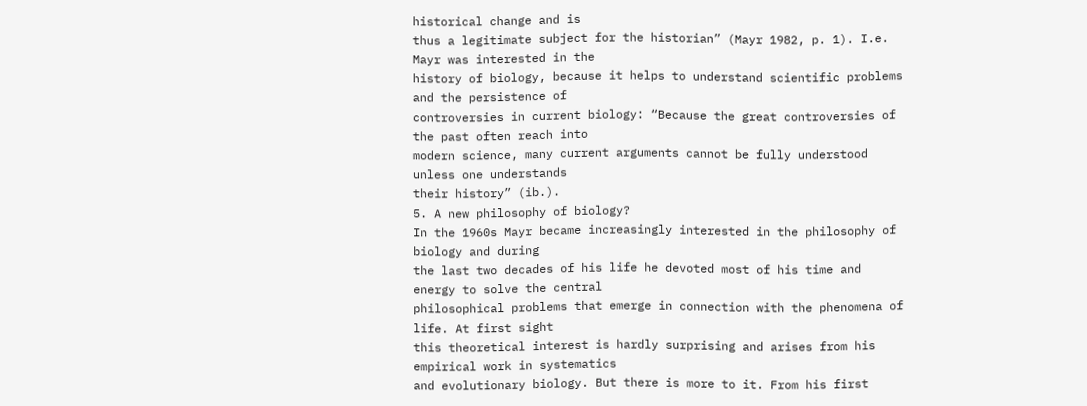historical change and is
thus a legitimate subject for the historian” (Mayr 1982, p. 1). I.e. Mayr was interested in the
history of biology, because it helps to understand scientific problems and the persistence of
controversies in current biology: “Because the great controversies of the past often reach into
modern science, many current arguments cannot be fully understood unless one understands
their history” (ib.).
5. A new philosophy of biology?
In the 1960s Mayr became increasingly interested in the philosophy of biology and during
the last two decades of his life he devoted most of his time and energy to solve the central
philosophical problems that emerge in connection with the phenomena of life. At first sight
this theoretical interest is hardly surprising and arises from his empirical work in systematics
and evolutionary biology. But there is more to it. From his first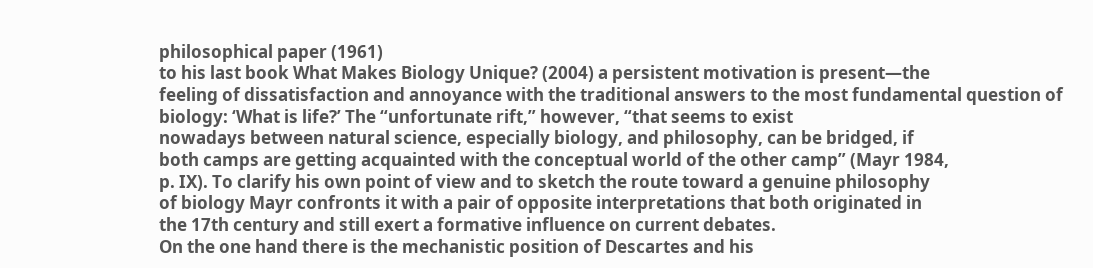philosophical paper (1961)
to his last book What Makes Biology Unique? (2004) a persistent motivation is present—the
feeling of dissatisfaction and annoyance with the traditional answers to the most fundamental question of biology: ‘What is life?’ The “unfortunate rift,” however, “that seems to exist
nowadays between natural science, especially biology, and philosophy, can be bridged, if
both camps are getting acquainted with the conceptual world of the other camp” (Mayr 1984,
p. IX). To clarify his own point of view and to sketch the route toward a genuine philosophy
of biology Mayr confronts it with a pair of opposite interpretations that both originated in
the 17th century and still exert a formative influence on current debates.
On the one hand there is the mechanistic position of Descartes and his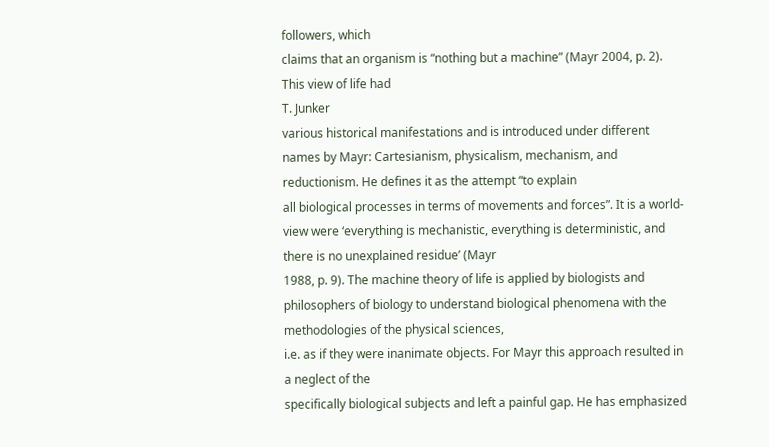followers, which
claims that an organism is “nothing but a machine” (Mayr 2004, p. 2). This view of life had
T. Junker
various historical manifestations and is introduced under different names by Mayr: Cartesianism, physicalism, mechanism, and reductionism. He defines it as the attempt “to explain
all biological processes in terms of movements and forces”. It is a world-view were ‘everything is mechanistic, everything is deterministic, and there is no unexplained residue’ (Mayr
1988, p. 9). The machine theory of life is applied by biologists and philosophers of biology to understand biological phenomena with the methodologies of the physical sciences,
i.e. as if they were inanimate objects. For Mayr this approach resulted in a neglect of the
specifically biological subjects and left a painful gap. He has emphasized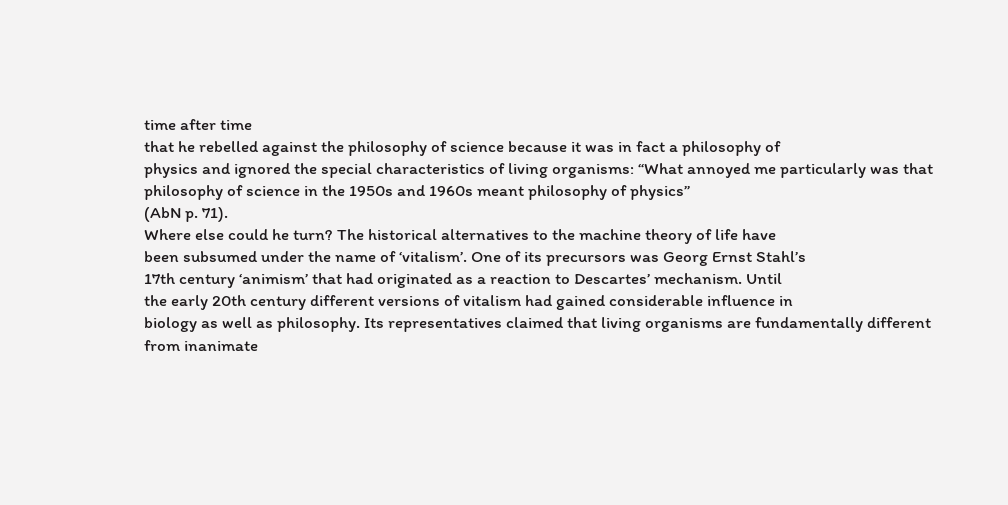time after time
that he rebelled against the philosophy of science because it was in fact a philosophy of
physics and ignored the special characteristics of living organisms: “What annoyed me particularly was that philosophy of science in the 1950s and 1960s meant philosophy of physics”
(AbN p. 71).
Where else could he turn? The historical alternatives to the machine theory of life have
been subsumed under the name of ‘vitalism’. One of its precursors was Georg Ernst Stahl’s
17th century ‘animism’ that had originated as a reaction to Descartes’ mechanism. Until
the early 20th century different versions of vitalism had gained considerable influence in
biology as well as philosophy. Its representatives claimed that living organisms are fundamentally different from inanimate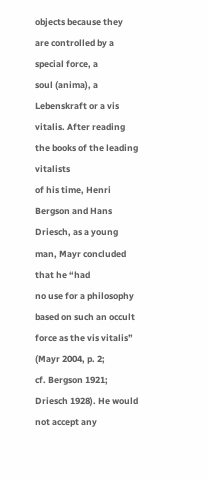objects because they are controlled by a special force, a
soul (anima), a Lebenskraft or a vis vitalis. After reading the books of the leading vitalists
of his time, Henri Bergson and Hans Driesch, as a young man, Mayr concluded that he “had
no use for a philosophy based on such an occult force as the vis vitalis” (Mayr 2004, p. 2;
cf. Bergson 1921; Driesch 1928). He would not accept any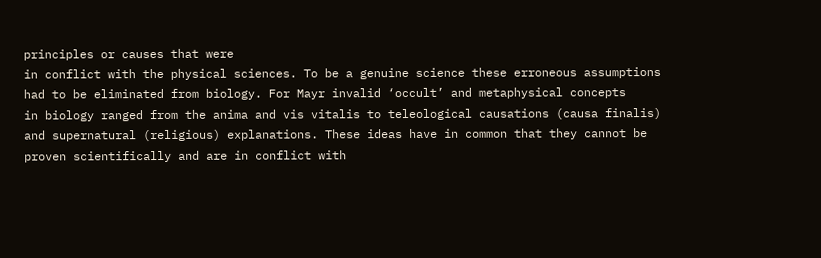principles or causes that were
in conflict with the physical sciences. To be a genuine science these erroneous assumptions
had to be eliminated from biology. For Mayr invalid ‘occult’ and metaphysical concepts
in biology ranged from the anima and vis vitalis to teleological causations (causa finalis)
and supernatural (religious) explanations. These ideas have in common that they cannot be
proven scientifically and are in conflict with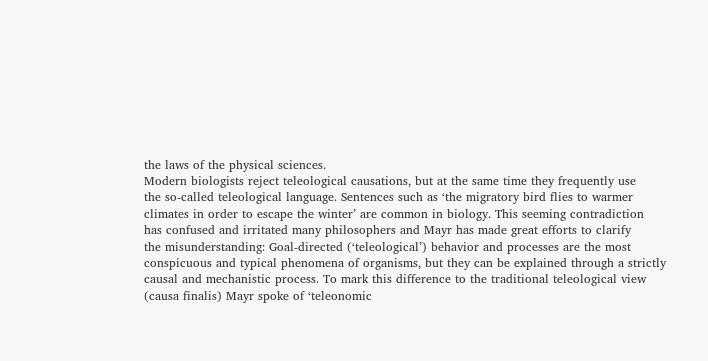the laws of the physical sciences.
Modern biologists reject teleological causations, but at the same time they frequently use
the so-called teleological language. Sentences such as ‘the migratory bird flies to warmer
climates in order to escape the winter’ are common in biology. This seeming contradiction
has confused and irritated many philosophers and Mayr has made great efforts to clarify
the misunderstanding: Goal-directed (‘teleological’) behavior and processes are the most
conspicuous and typical phenomena of organisms, but they can be explained through a strictly
causal and mechanistic process. To mark this difference to the traditional teleological view
(causa finalis) Mayr spoke of ‘teleonomic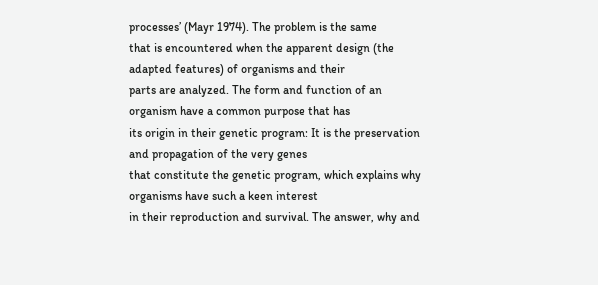processes’ (Mayr 1974). The problem is the same
that is encountered when the apparent design (the adapted features) of organisms and their
parts are analyzed. The form and function of an organism have a common purpose that has
its origin in their genetic program: It is the preservation and propagation of the very genes
that constitute the genetic program, which explains why organisms have such a keen interest
in their reproduction and survival. The answer, why and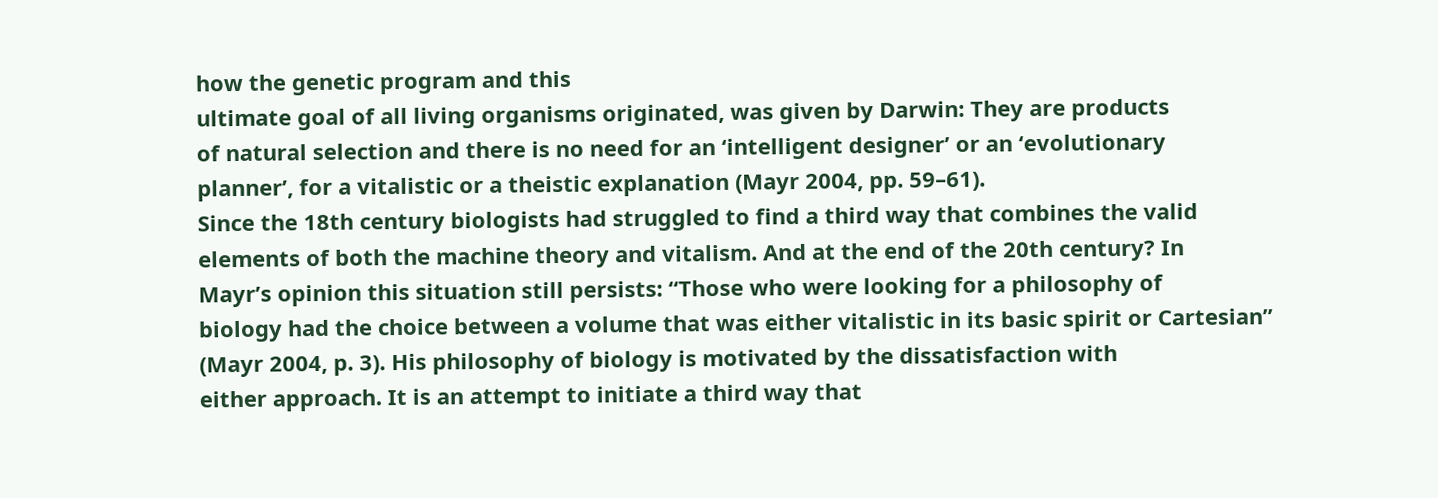how the genetic program and this
ultimate goal of all living organisms originated, was given by Darwin: They are products
of natural selection and there is no need for an ‘intelligent designer’ or an ‘evolutionary
planner’, for a vitalistic or a theistic explanation (Mayr 2004, pp. 59–61).
Since the 18th century biologists had struggled to find a third way that combines the valid
elements of both the machine theory and vitalism. And at the end of the 20th century? In
Mayr’s opinion this situation still persists: “Those who were looking for a philosophy of
biology had the choice between a volume that was either vitalistic in its basic spirit or Cartesian” (Mayr 2004, p. 3). His philosophy of biology is motivated by the dissatisfaction with
either approach. It is an attempt to initiate a third way that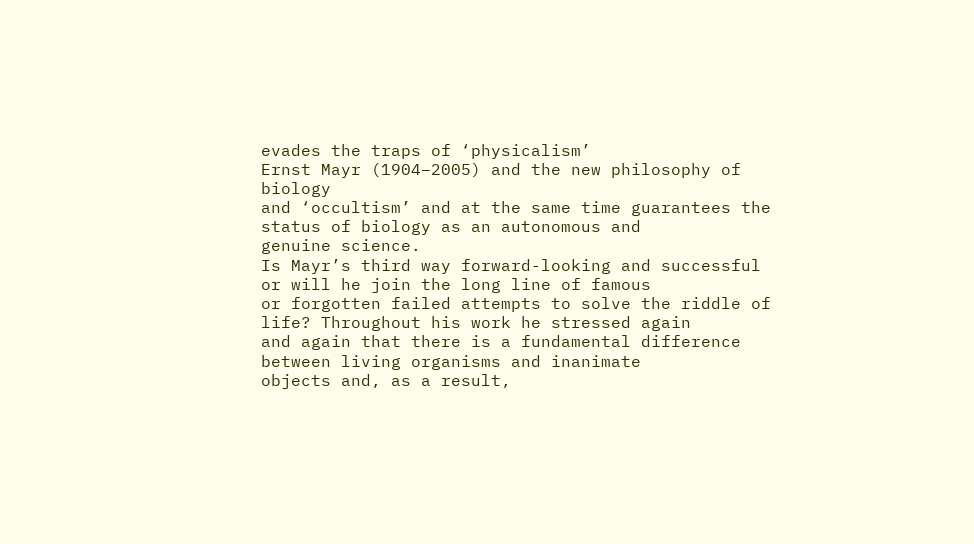evades the traps of ‘physicalism’
Ernst Mayr (1904–2005) and the new philosophy of biology
and ‘occultism’ and at the same time guarantees the status of biology as an autonomous and
genuine science.
Is Mayr’s third way forward-looking and successful or will he join the long line of famous
or forgotten failed attempts to solve the riddle of life? Throughout his work he stressed again
and again that there is a fundamental difference between living organisms and inanimate
objects and, as a result,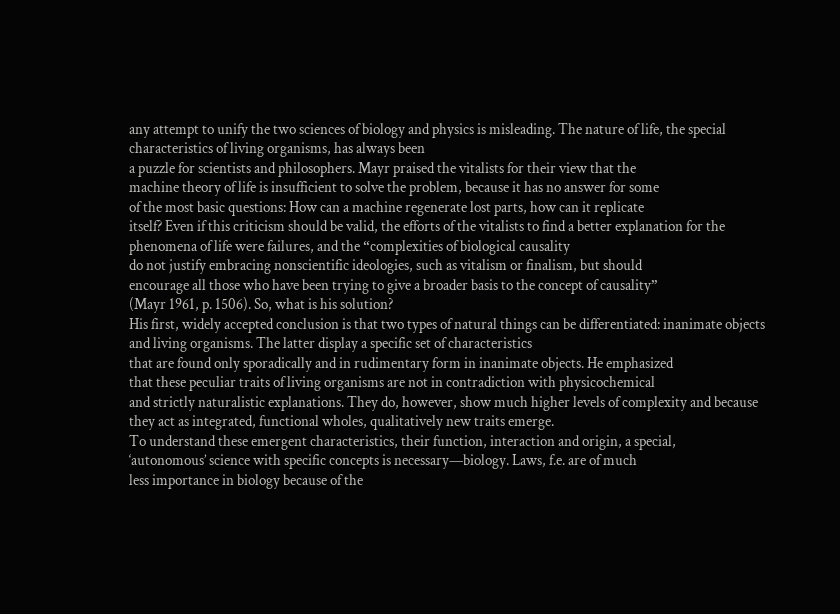any attempt to unify the two sciences of biology and physics is misleading. The nature of life, the special characteristics of living organisms, has always been
a puzzle for scientists and philosophers. Mayr praised the vitalists for their view that the
machine theory of life is insufficient to solve the problem, because it has no answer for some
of the most basic questions: How can a machine regenerate lost parts, how can it replicate
itself? Even if this criticism should be valid, the efforts of the vitalists to find a better explanation for the phenomena of life were failures, and the “complexities of biological causality
do not justify embracing nonscientific ideologies, such as vitalism or finalism, but should
encourage all those who have been trying to give a broader basis to the concept of causality”
(Mayr 1961, p. 1506). So, what is his solution?
His first, widely accepted conclusion is that two types of natural things can be differentiated: inanimate objects and living organisms. The latter display a specific set of characteristics
that are found only sporadically and in rudimentary form in inanimate objects. He emphasized
that these peculiar traits of living organisms are not in contradiction with physicochemical
and strictly naturalistic explanations. They do, however, show much higher levels of complexity and because they act as integrated, functional wholes, qualitatively new traits emerge.
To understand these emergent characteristics, their function, interaction and origin, a special,
‘autonomous’ science with specific concepts is necessary—biology. Laws, f.e. are of much
less importance in biology because of the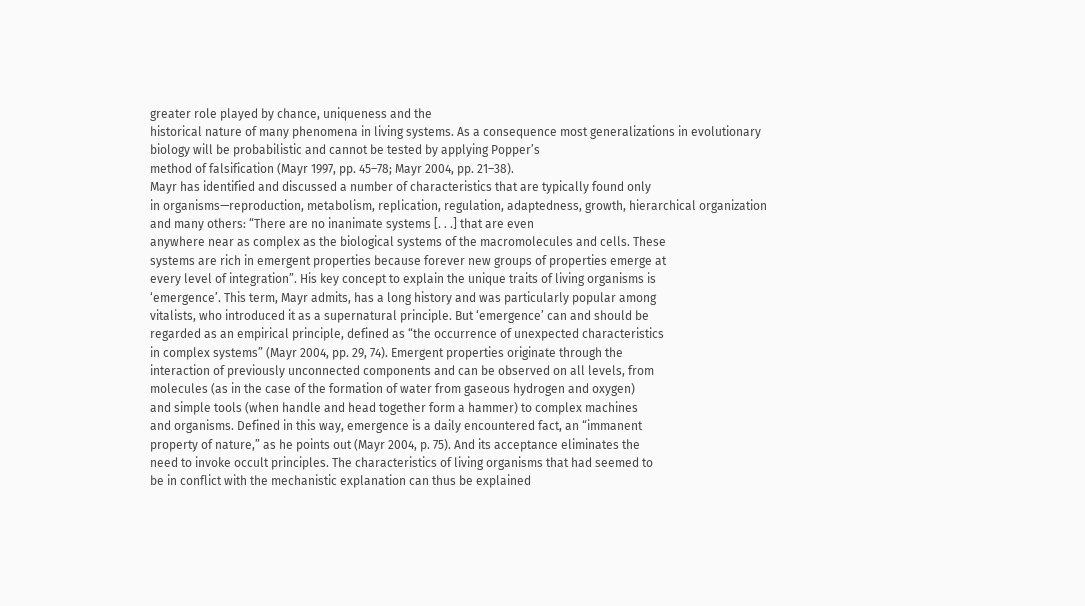greater role played by chance, uniqueness and the
historical nature of many phenomena in living systems. As a consequence most generalizations in evolutionary biology will be probabilistic and cannot be tested by applying Popper’s
method of falsification (Mayr 1997, pp. 45–78; Mayr 2004, pp. 21–38).
Mayr has identified and discussed a number of characteristics that are typically found only
in organisms—reproduction, metabolism, replication, regulation, adaptedness, growth, hierarchical organization and many others: “There are no inanimate systems [. . .] that are even
anywhere near as complex as the biological systems of the macromolecules and cells. These
systems are rich in emergent properties because forever new groups of properties emerge at
every level of integration”. His key concept to explain the unique traits of living organisms is
‘emergence’. This term, Mayr admits, has a long history and was particularly popular among
vitalists, who introduced it as a supernatural principle. But ‘emergence’ can and should be
regarded as an empirical principle, defined as “the occurrence of unexpected characteristics
in complex systems” (Mayr 2004, pp. 29, 74). Emergent properties originate through the
interaction of previously unconnected components and can be observed on all levels, from
molecules (as in the case of the formation of water from gaseous hydrogen and oxygen)
and simple tools (when handle and head together form a hammer) to complex machines
and organisms. Defined in this way, emergence is a daily encountered fact, an “immanent
property of nature,” as he points out (Mayr 2004, p. 75). And its acceptance eliminates the
need to invoke occult principles. The characteristics of living organisms that had seemed to
be in conflict with the mechanistic explanation can thus be explained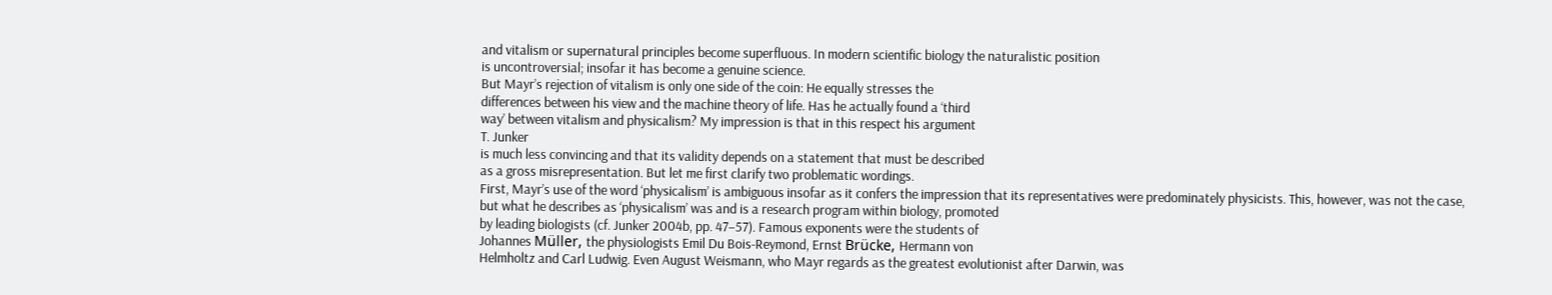and vitalism or supernatural principles become superfluous. In modern scientific biology the naturalistic position
is uncontroversial; insofar it has become a genuine science.
But Mayr’s rejection of vitalism is only one side of the coin: He equally stresses the
differences between his view and the machine theory of life. Has he actually found a ‘third
way’ between vitalism and physicalism? My impression is that in this respect his argument
T. Junker
is much less convincing and that its validity depends on a statement that must be described
as a gross misrepresentation. But let me first clarify two problematic wordings.
First, Mayr’s use of the word ‘physicalism’ is ambiguous insofar as it confers the impression that its representatives were predominately physicists. This, however, was not the case,
but what he describes as ‘physicalism’ was and is a research program within biology, promoted
by leading biologists (cf. Junker 2004b, pp. 47–57). Famous exponents were the students of
Johannes Müller, the physiologists Emil Du Bois-Reymond, Ernst Brücke, Hermann von
Helmholtz and Carl Ludwig. Even August Weismann, who Mayr regards as the greatest evolutionist after Darwin, was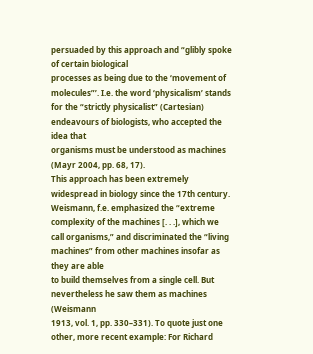persuaded by this approach and “glibly spoke of certain biological
processes as being due to the ‘movement of molecules”’. I.e. the word ‘physicalism’ stands
for the “strictly physicalist” (Cartesian) endeavours of biologists, who accepted the idea that
organisms must be understood as machines (Mayr 2004, pp. 68, 17).
This approach has been extremely widespread in biology since the 17th century. Weismann, f.e. emphasized the “extreme complexity of the machines [. . .], which we call organisms,” and discriminated the “living machines” from other machines insofar as they are able
to build themselves from a single cell. But nevertheless he saw them as machines (Weismann
1913, vol. 1, pp. 330–331). To quote just one other, more recent example: For Richard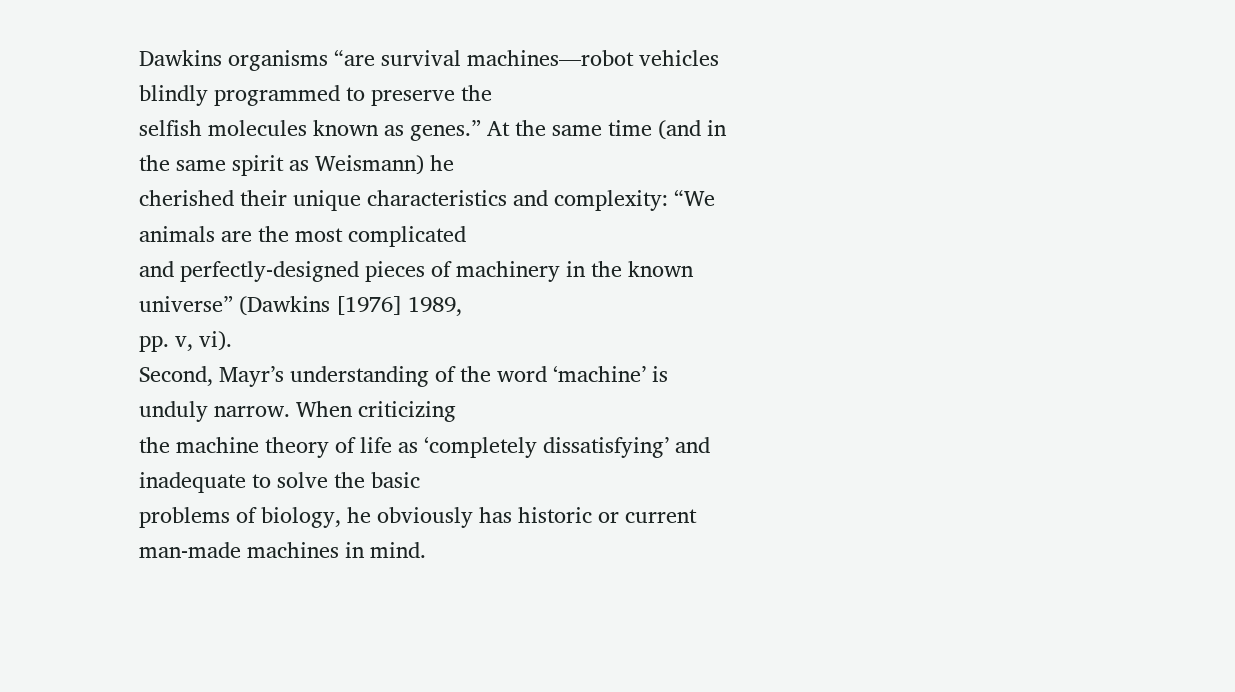Dawkins organisms “are survival machines—robot vehicles blindly programmed to preserve the
selfish molecules known as genes.” At the same time (and in the same spirit as Weismann) he
cherished their unique characteristics and complexity: “We animals are the most complicated
and perfectly-designed pieces of machinery in the known universe” (Dawkins [1976] 1989,
pp. v, vi).
Second, Mayr’s understanding of the word ‘machine’ is unduly narrow. When criticizing
the machine theory of life as ‘completely dissatisfying’ and inadequate to solve the basic
problems of biology, he obviously has historic or current man-made machines in mind.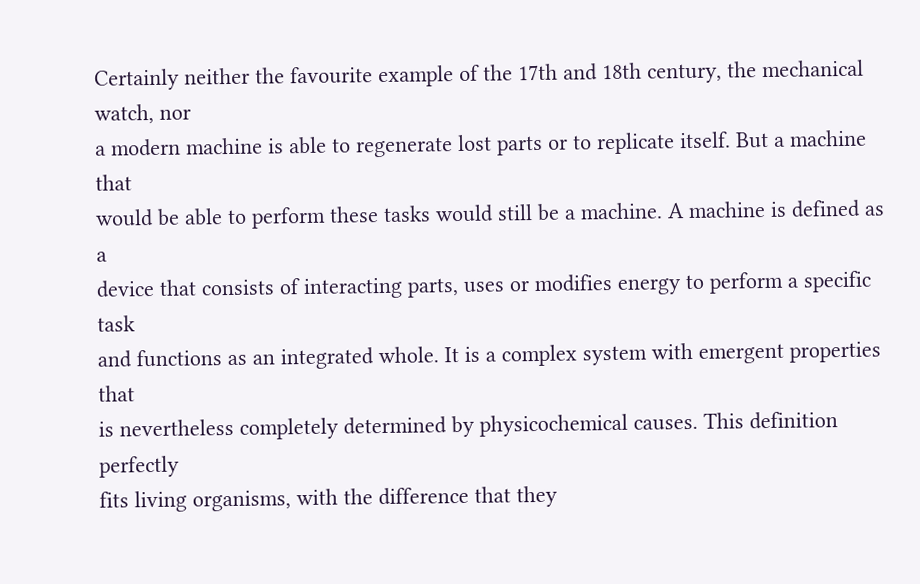Certainly neither the favourite example of the 17th and 18th century, the mechanical watch, nor
a modern machine is able to regenerate lost parts or to replicate itself. But a machine that
would be able to perform these tasks would still be a machine. A machine is defined as a
device that consists of interacting parts, uses or modifies energy to perform a specific task
and functions as an integrated whole. It is a complex system with emergent properties that
is nevertheless completely determined by physicochemical causes. This definition perfectly
fits living organisms, with the difference that they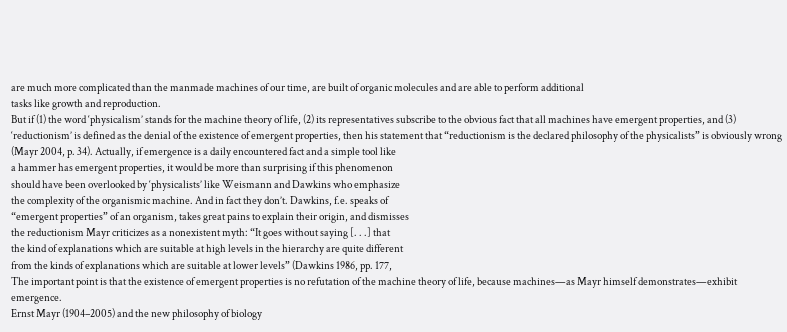are much more complicated than the manmade machines of our time, are built of organic molecules and are able to perform additional
tasks like growth and reproduction.
But if (1) the word ‘physicalism’ stands for the machine theory of life, (2) its representatives subscribe to the obvious fact that all machines have emergent properties, and (3)
‘reductionism’ is defined as the denial of the existence of emergent properties, then his statement that “reductionism is the declared philosophy of the physicalists” is obviously wrong
(Mayr 2004, p. 34). Actually, if emergence is a daily encountered fact and a simple tool like
a hammer has emergent properties, it would be more than surprising if this phenomenon
should have been overlooked by ‘physicalists’ like Weismann and Dawkins who emphasize
the complexity of the organismic machine. And in fact they don’t. Dawkins, f.e. speaks of
“emergent properties” of an organism, takes great pains to explain their origin, and dismisses
the reductionism Mayr criticizes as a nonexistent myth: “It goes without saying [. . .] that
the kind of explanations which are suitable at high levels in the hierarchy are quite different
from the kinds of explanations which are suitable at lower levels” (Dawkins 1986, pp. 177,
The important point is that the existence of emergent properties is no refutation of the machine theory of life, because machines—as Mayr himself demonstrates—exhibit emergence.
Ernst Mayr (1904–2005) and the new philosophy of biology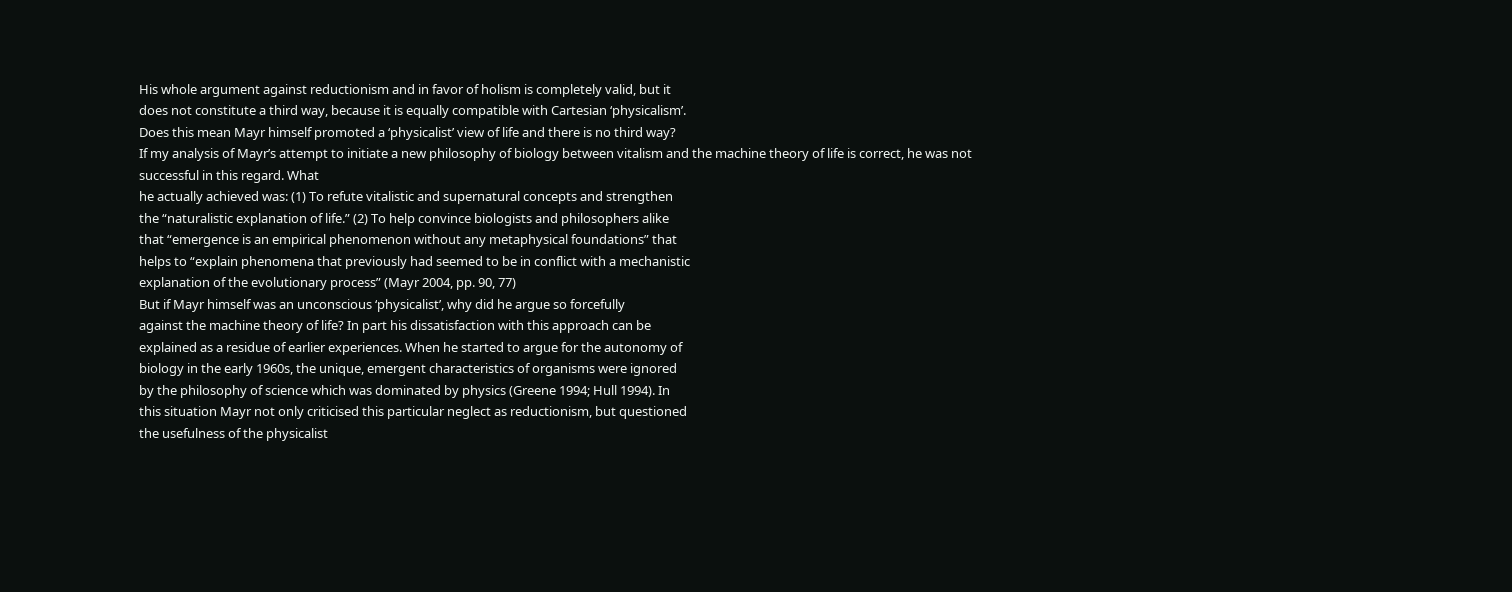His whole argument against reductionism and in favor of holism is completely valid, but it
does not constitute a third way, because it is equally compatible with Cartesian ‘physicalism’.
Does this mean Mayr himself promoted a ‘physicalist’ view of life and there is no third way?
If my analysis of Mayr’s attempt to initiate a new philosophy of biology between vitalism and the machine theory of life is correct, he was not successful in this regard. What
he actually achieved was: (1) To refute vitalistic and supernatural concepts and strengthen
the “naturalistic explanation of life.” (2) To help convince biologists and philosophers alike
that “emergence is an empirical phenomenon without any metaphysical foundations” that
helps to “explain phenomena that previously had seemed to be in conflict with a mechanistic
explanation of the evolutionary process” (Mayr 2004, pp. 90, 77)
But if Mayr himself was an unconscious ‘physicalist’, why did he argue so forcefully
against the machine theory of life? In part his dissatisfaction with this approach can be
explained as a residue of earlier experiences. When he started to argue for the autonomy of
biology in the early 1960s, the unique, emergent characteristics of organisms were ignored
by the philosophy of science which was dominated by physics (Greene 1994; Hull 1994). In
this situation Mayr not only criticised this particular neglect as reductionism, but questioned
the usefulness of the physicalist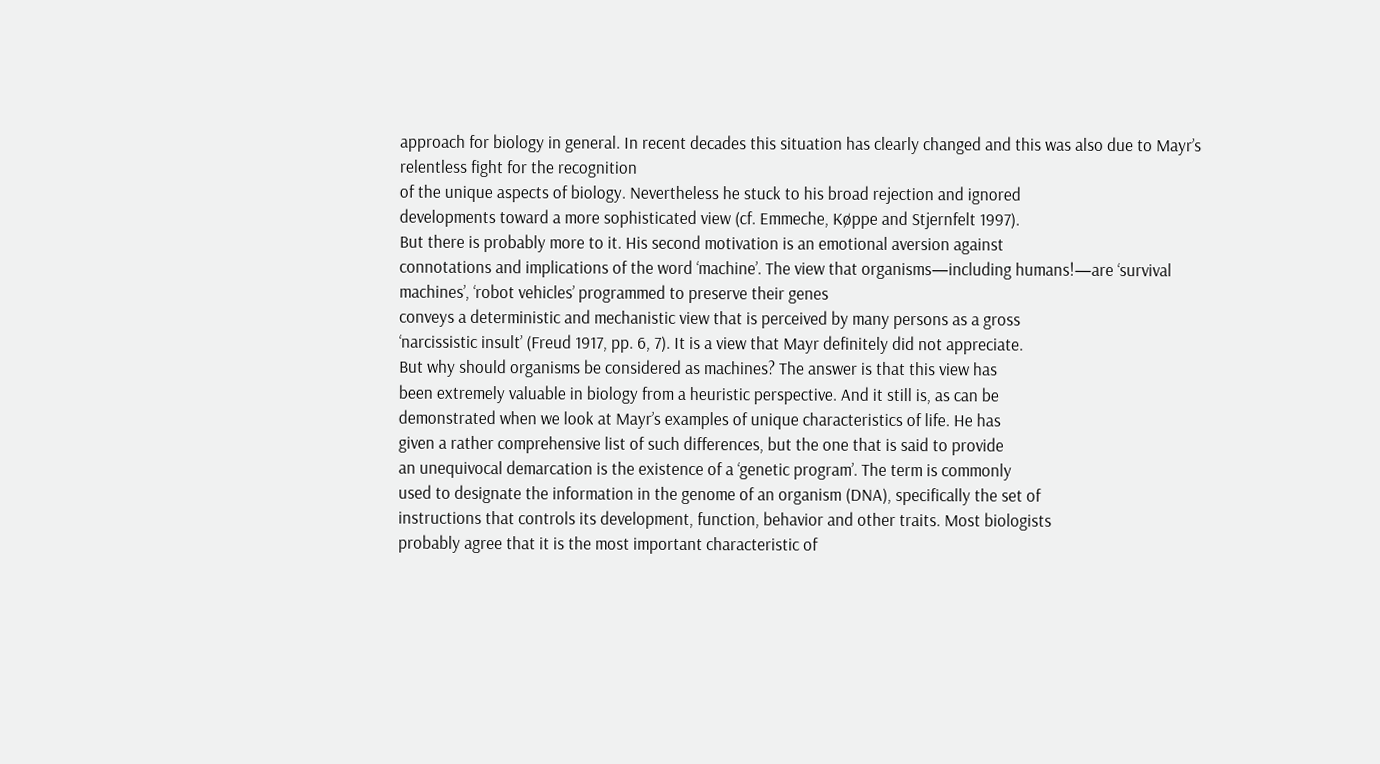approach for biology in general. In recent decades this situation has clearly changed and this was also due to Mayr’s relentless fight for the recognition
of the unique aspects of biology. Nevertheless he stuck to his broad rejection and ignored
developments toward a more sophisticated view (cf. Emmeche, Køppe and Stjernfelt 1997).
But there is probably more to it. His second motivation is an emotional aversion against
connotations and implications of the word ‘machine’. The view that organisms—including humans!—are ‘survival machines’, ‘robot vehicles’ programmed to preserve their genes
conveys a deterministic and mechanistic view that is perceived by many persons as a gross
‘narcissistic insult’ (Freud 1917, pp. 6, 7). It is a view that Mayr definitely did not appreciate.
But why should organisms be considered as machines? The answer is that this view has
been extremely valuable in biology from a heuristic perspective. And it still is, as can be
demonstrated when we look at Mayr’s examples of unique characteristics of life. He has
given a rather comprehensive list of such differences, but the one that is said to provide
an unequivocal demarcation is the existence of a ‘genetic program’. The term is commonly
used to designate the information in the genome of an organism (DNA), specifically the set of
instructions that controls its development, function, behavior and other traits. Most biologists
probably agree that it is the most important characteristic of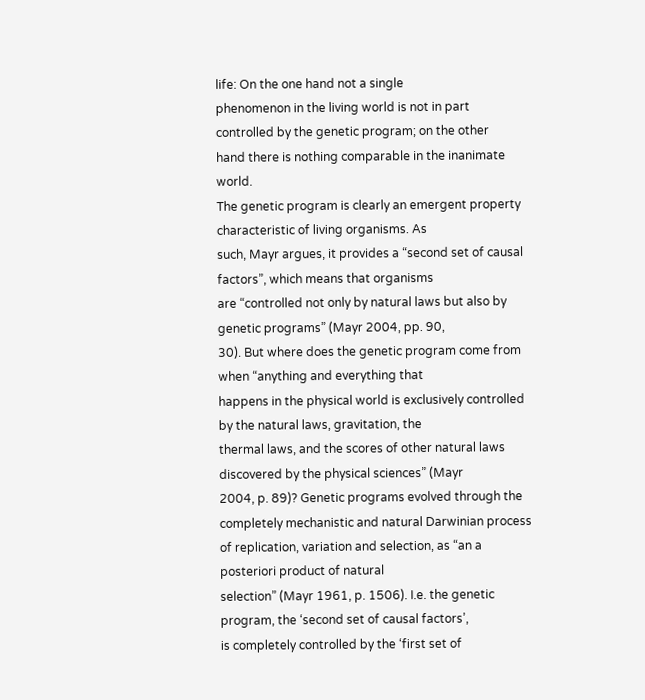life: On the one hand not a single
phenomenon in the living world is not in part controlled by the genetic program; on the other
hand there is nothing comparable in the inanimate world.
The genetic program is clearly an emergent property characteristic of living organisms. As
such, Mayr argues, it provides a “second set of causal factors”, which means that organisms
are “controlled not only by natural laws but also by genetic programs” (Mayr 2004, pp. 90,
30). But where does the genetic program come from when “anything and everything that
happens in the physical world is exclusively controlled by the natural laws, gravitation, the
thermal laws, and the scores of other natural laws discovered by the physical sciences” (Mayr
2004, p. 89)? Genetic programs evolved through the completely mechanistic and natural Darwinian process of replication, variation and selection, as “an a posteriori product of natural
selection” (Mayr 1961, p. 1506). I.e. the genetic program, the ‘second set of causal factors’,
is completely controlled by the ‘first set of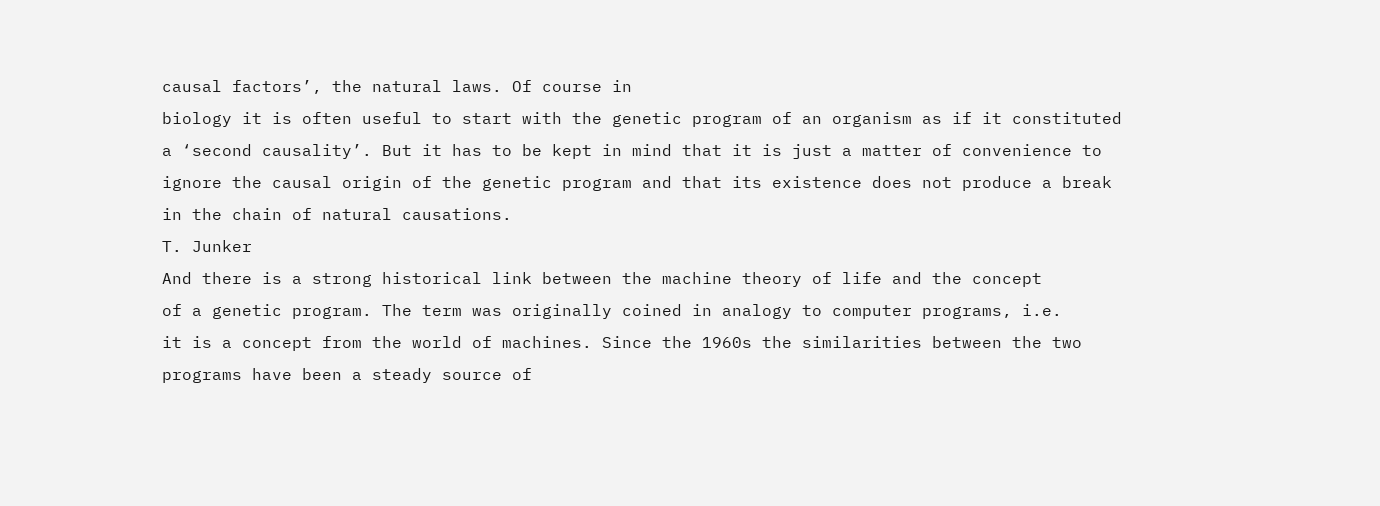causal factors’, the natural laws. Of course in
biology it is often useful to start with the genetic program of an organism as if it constituted
a ‘second causality’. But it has to be kept in mind that it is just a matter of convenience to
ignore the causal origin of the genetic program and that its existence does not produce a break
in the chain of natural causations.
T. Junker
And there is a strong historical link between the machine theory of life and the concept
of a genetic program. The term was originally coined in analogy to computer programs, i.e.
it is a concept from the world of machines. Since the 1960s the similarities between the two
programs have been a steady source of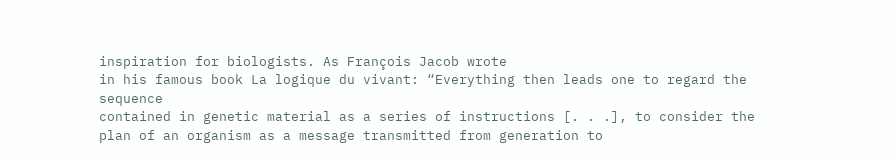inspiration for biologists. As François Jacob wrote
in his famous book La logique du vivant: “Everything then leads one to regard the sequence
contained in genetic material as a series of instructions [. . .], to consider the plan of an organism as a message transmitted from generation to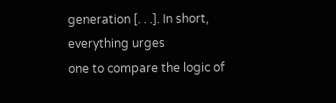generation [. . .]. In short, everything urges
one to compare the logic of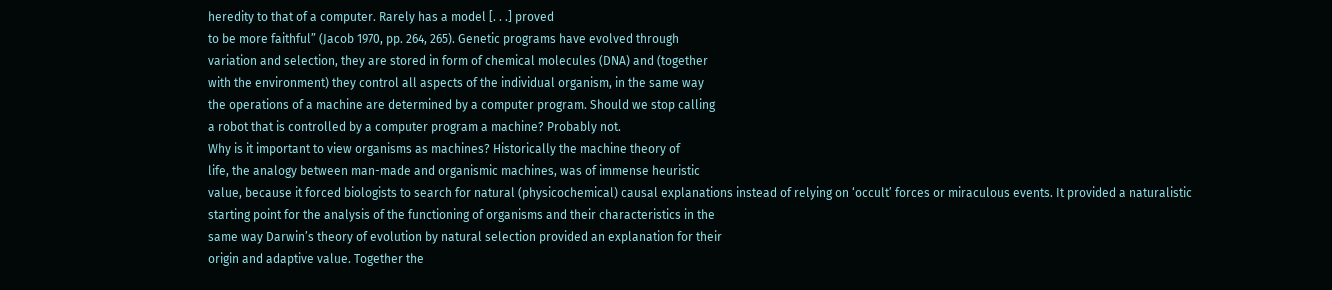heredity to that of a computer. Rarely has a model [. . .] proved
to be more faithful” (Jacob 1970, pp. 264, 265). Genetic programs have evolved through
variation and selection, they are stored in form of chemical molecules (DNA) and (together
with the environment) they control all aspects of the individual organism, in the same way
the operations of a machine are determined by a computer program. Should we stop calling
a robot that is controlled by a computer program a machine? Probably not.
Why is it important to view organisms as machines? Historically the machine theory of
life, the analogy between man-made and organismic machines, was of immense heuristic
value, because it forced biologists to search for natural (physicochemical) causal explanations instead of relying on ‘occult’ forces or miraculous events. It provided a naturalistic
starting point for the analysis of the functioning of organisms and their characteristics in the
same way Darwin’s theory of evolution by natural selection provided an explanation for their
origin and adaptive value. Together the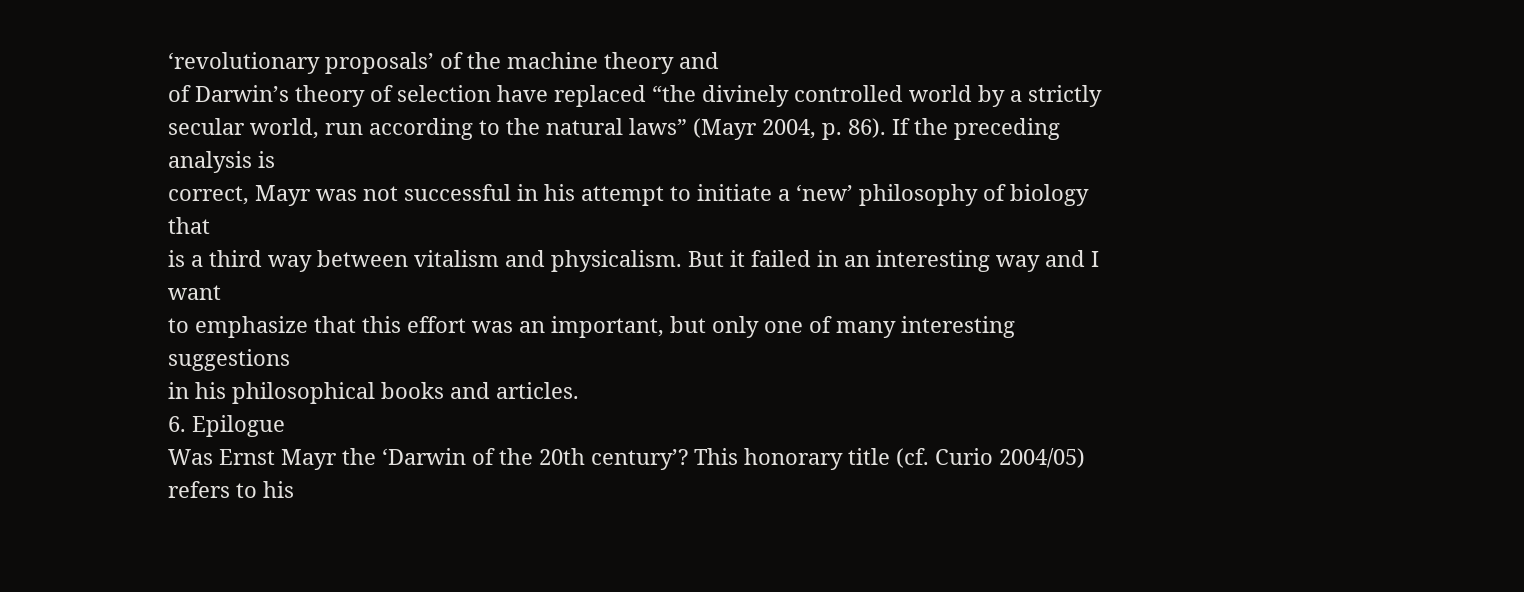‘revolutionary proposals’ of the machine theory and
of Darwin’s theory of selection have replaced “the divinely controlled world by a strictly secular world, run according to the natural laws” (Mayr 2004, p. 86). If the preceding analysis is
correct, Mayr was not successful in his attempt to initiate a ‘new’ philosophy of biology that
is a third way between vitalism and physicalism. But it failed in an interesting way and I want
to emphasize that this effort was an important, but only one of many interesting suggestions
in his philosophical books and articles.
6. Epilogue
Was Ernst Mayr the ‘Darwin of the 20th century’? This honorary title (cf. Curio 2004/05)
refers to his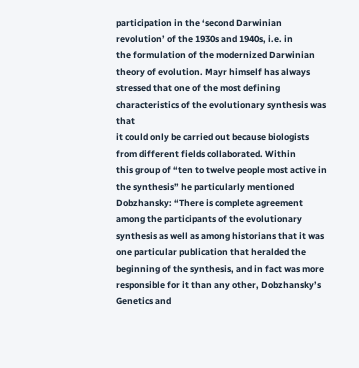participation in the ‘second Darwinian revolution’ of the 1930s and 1940s, i.e. in
the formulation of the modernized Darwinian theory of evolution. Mayr himself has always
stressed that one of the most defining characteristics of the evolutionary synthesis was that
it could only be carried out because biologists from different fields collaborated. Within
this group of “ten to twelve people most active in the synthesis” he particularly mentioned
Dobzhansky: “There is complete agreement among the participants of the evolutionary synthesis as well as among historians that it was one particular publication that heralded the
beginning of the synthesis, and in fact was more responsible for it than any other, Dobzhansky’s Genetics and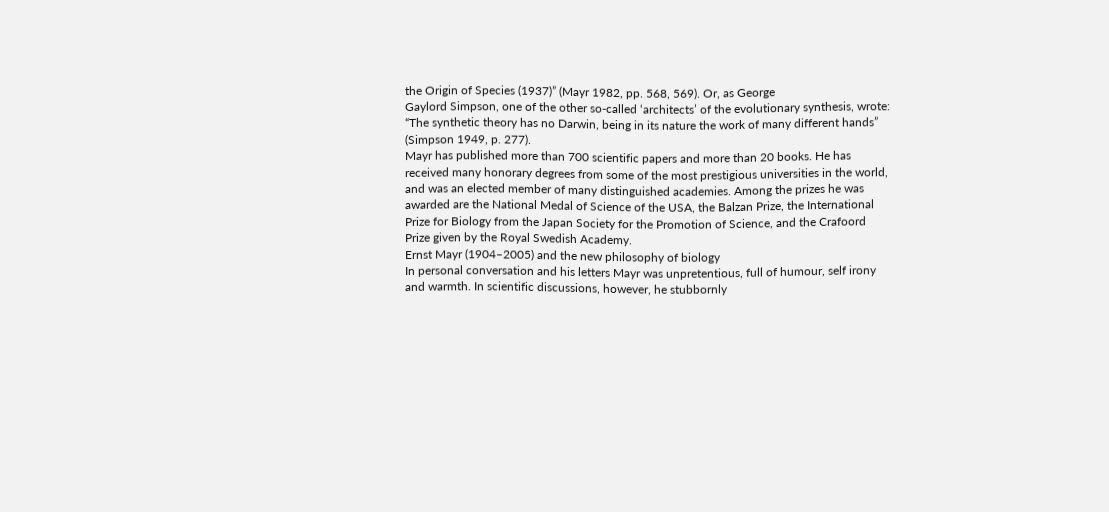the Origin of Species (1937)” (Mayr 1982, pp. 568, 569). Or, as George
Gaylord Simpson, one of the other so-called ‘architects’ of the evolutionary synthesis, wrote:
“The synthetic theory has no Darwin, being in its nature the work of many different hands”
(Simpson 1949, p. 277).
Mayr has published more than 700 scientific papers and more than 20 books. He has
received many honorary degrees from some of the most prestigious universities in the world,
and was an elected member of many distinguished academies. Among the prizes he was
awarded are the National Medal of Science of the USA, the Balzan Prize, the International
Prize for Biology from the Japan Society for the Promotion of Science, and the Crafoord
Prize given by the Royal Swedish Academy.
Ernst Mayr (1904–2005) and the new philosophy of biology
In personal conversation and his letters Mayr was unpretentious, full of humour, self irony
and warmth. In scientific discussions, however, he stubbornly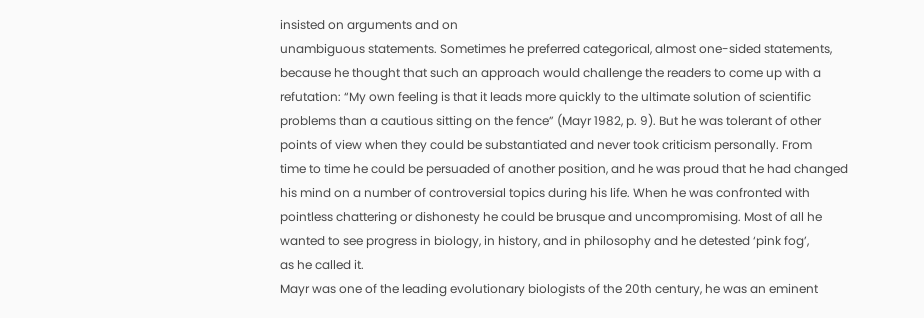insisted on arguments and on
unambiguous statements. Sometimes he preferred categorical, almost one-sided statements,
because he thought that such an approach would challenge the readers to come up with a
refutation: “My own feeling is that it leads more quickly to the ultimate solution of scientific
problems than a cautious sitting on the fence” (Mayr 1982, p. 9). But he was tolerant of other
points of view when they could be substantiated and never took criticism personally. From
time to time he could be persuaded of another position, and he was proud that he had changed
his mind on a number of controversial topics during his life. When he was confronted with
pointless chattering or dishonesty he could be brusque and uncompromising. Most of all he
wanted to see progress in biology, in history, and in philosophy and he detested ‘pink fog’,
as he called it.
Mayr was one of the leading evolutionary biologists of the 20th century, he was an eminent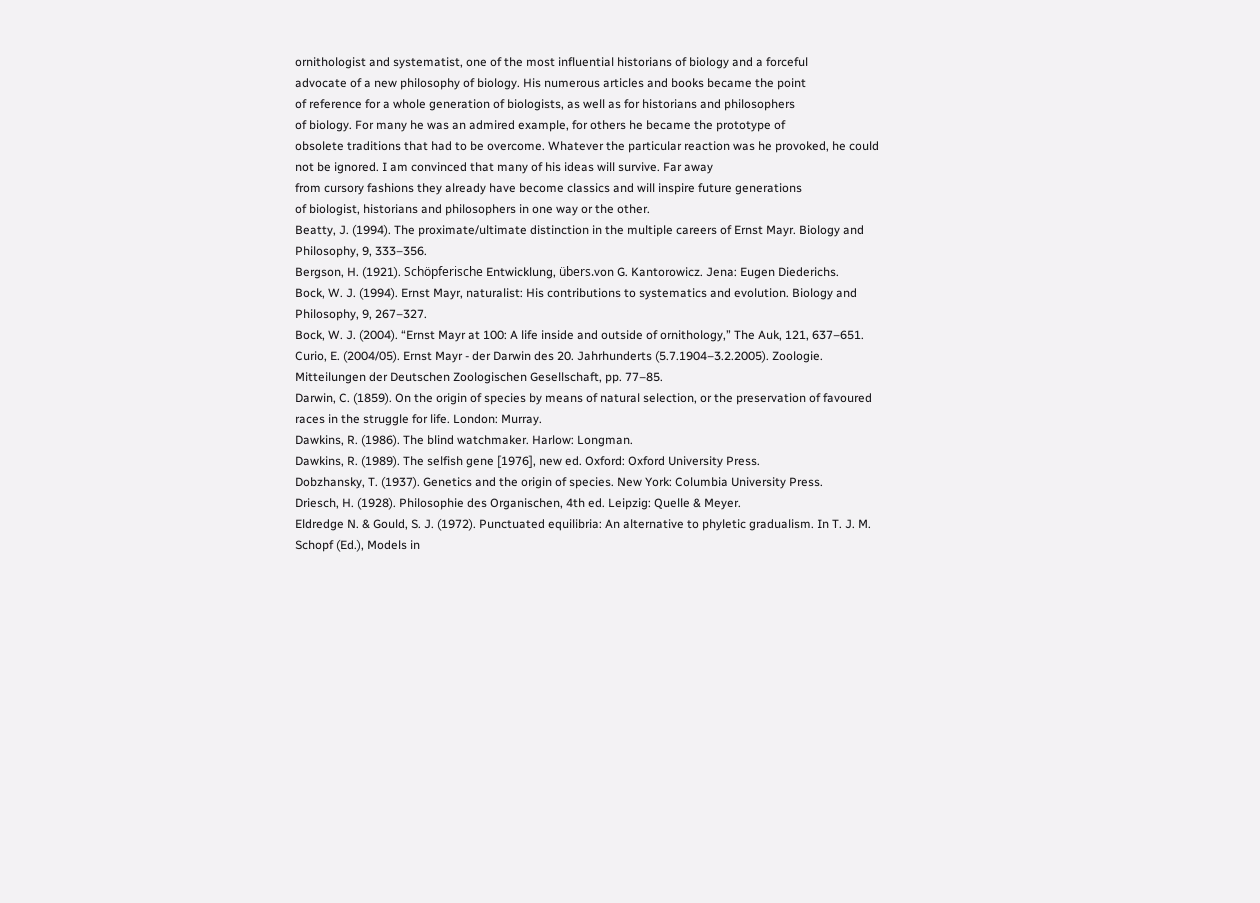ornithologist and systematist, one of the most influential historians of biology and a forceful
advocate of a new philosophy of biology. His numerous articles and books became the point
of reference for a whole generation of biologists, as well as for historians and philosophers
of biology. For many he was an admired example, for others he became the prototype of
obsolete traditions that had to be overcome. Whatever the particular reaction was he provoked, he could not be ignored. I am convinced that many of his ideas will survive. Far away
from cursory fashions they already have become classics and will inspire future generations
of biologist, historians and philosophers in one way or the other.
Beatty, J. (1994). The proximate/ultimate distinction in the multiple careers of Ernst Mayr. Biology and
Philosophy, 9, 333–356.
Bergson, H. (1921). Schöpferische Entwicklung, übers.von G. Kantorowicz. Jena: Eugen Diederichs.
Bock, W. J. (1994). Ernst Mayr, naturalist: His contributions to systematics and evolution. Biology and Philosophy, 9, 267–327.
Bock, W. J. (2004). “Ernst Mayr at 100: A life inside and outside of ornithology,” The Auk, 121, 637–651.
Curio, E. (2004/05). Ernst Mayr - der Darwin des 20. Jahrhunderts (5.7.1904–3.2.2005). Zoologie. Mitteilungen der Deutschen Zoologischen Gesellschaft, pp. 77–85.
Darwin, C. (1859). On the origin of species by means of natural selection, or the preservation of favoured
races in the struggle for life. London: Murray.
Dawkins, R. (1986). The blind watchmaker. Harlow: Longman.
Dawkins, R. (1989). The selfish gene [1976], new ed. Oxford: Oxford University Press.
Dobzhansky, T. (1937). Genetics and the origin of species. New York: Columbia University Press.
Driesch, H. (1928). Philosophie des Organischen, 4th ed. Leipzig: Quelle & Meyer.
Eldredge N. & Gould, S. J. (1972). Punctuated equilibria: An alternative to phyletic gradualism. In T. J. M.
Schopf (Ed.), Models in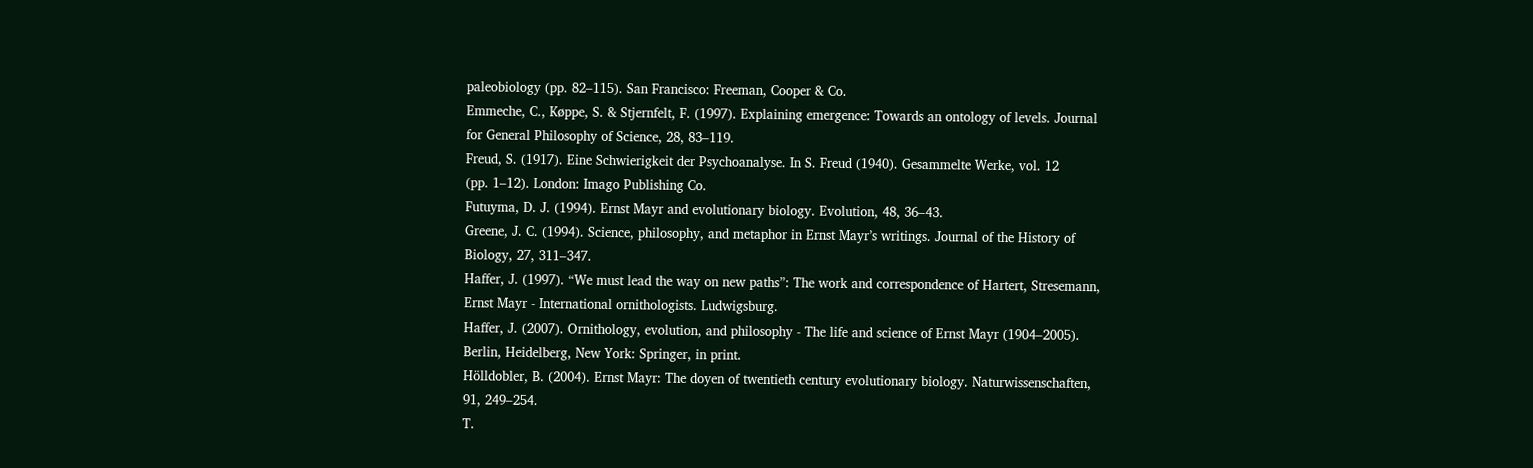paleobiology (pp. 82–115). San Francisco: Freeman, Cooper & Co.
Emmeche, C., Køppe, S. & Stjernfelt, F. (1997). Explaining emergence: Towards an ontology of levels. Journal
for General Philosophy of Science, 28, 83–119.
Freud, S. (1917). Eine Schwierigkeit der Psychoanalyse. In S. Freud (1940). Gesammelte Werke, vol. 12
(pp. 1–12). London: Imago Publishing Co.
Futuyma, D. J. (1994). Ernst Mayr and evolutionary biology. Evolution, 48, 36–43.
Greene, J. C. (1994). Science, philosophy, and metaphor in Ernst Mayr’s writings. Journal of the History of
Biology, 27, 311–347.
Haffer, J. (1997). “We must lead the way on new paths”: The work and correspondence of Hartert, Stresemann,
Ernst Mayr - International ornithologists. Ludwigsburg.
Haffer, J. (2007). Ornithology, evolution, and philosophy - The life and science of Ernst Mayr (1904–2005).
Berlin, Heidelberg, New York: Springer, in print.
Hölldobler, B. (2004). Ernst Mayr: The doyen of twentieth century evolutionary biology. Naturwissenschaften,
91, 249–254.
T.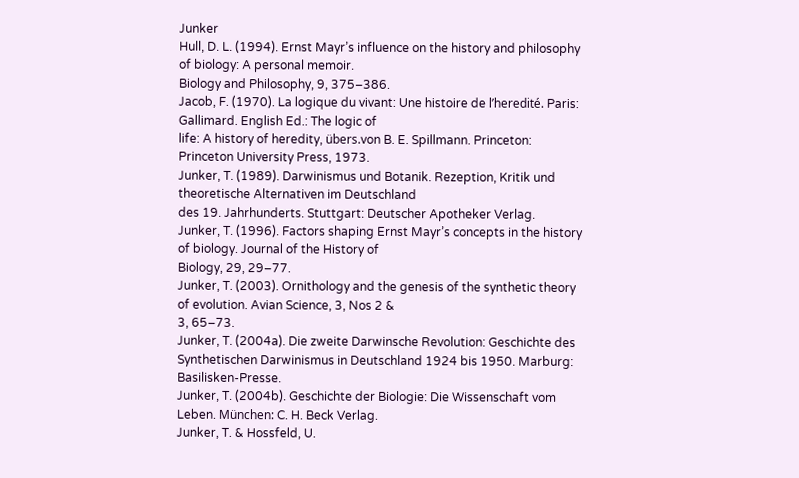Junker
Hull, D. L. (1994). Ernst Mayr’s influence on the history and philosophy of biology: A personal memoir.
Biology and Philosophy, 9, 375–386.
Jacob, F. (1970). La logique du vivant: Une histoire de l’heredité. Paris: Gallimard. English Ed.: The logic of
life: A history of heredity, übers.von B. E. Spillmann. Princeton: Princeton University Press, 1973.
Junker, T. (1989). Darwinismus und Botanik. Rezeption, Kritik und theoretische Alternativen im Deutschland
des 19. Jahrhunderts. Stuttgart: Deutscher Apotheker Verlag.
Junker, T. (1996). Factors shaping Ernst Mayr’s concepts in the history of biology. Journal of the History of
Biology, 29, 29–77.
Junker, T. (2003). Ornithology and the genesis of the synthetic theory of evolution. Avian Science, 3, Nos 2 &
3, 65–73.
Junker, T. (2004a). Die zweite Darwinsche Revolution: Geschichte des Synthetischen Darwinismus in Deutschland 1924 bis 1950. Marburg: Basilisken-Presse.
Junker, T. (2004b). Geschichte der Biologie: Die Wissenschaft vom Leben. München: C. H. Beck Verlag.
Junker, T. & Hossfeld, U.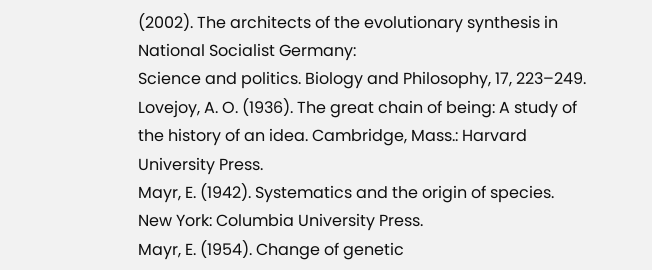(2002). The architects of the evolutionary synthesis in National Socialist Germany:
Science and politics. Biology and Philosophy, 17, 223–249.
Lovejoy, A. O. (1936). The great chain of being: A study of the history of an idea. Cambridge, Mass.: Harvard
University Press.
Mayr, E. (1942). Systematics and the origin of species. New York: Columbia University Press.
Mayr, E. (1954). Change of genetic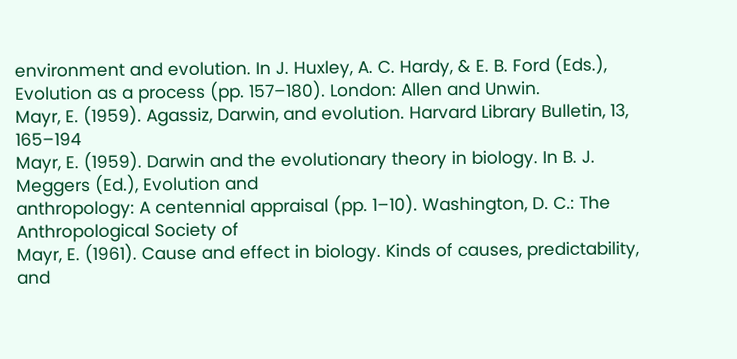environment and evolution. In J. Huxley, A. C. Hardy, & E. B. Ford (Eds.),
Evolution as a process (pp. 157–180). London: Allen and Unwin.
Mayr, E. (1959). Agassiz, Darwin, and evolution. Harvard Library Bulletin, 13, 165–194
Mayr, E. (1959). Darwin and the evolutionary theory in biology. In B. J. Meggers (Ed.), Evolution and
anthropology: A centennial appraisal (pp. 1–10). Washington, D. C.: The Anthropological Society of
Mayr, E. (1961). Cause and effect in biology. Kinds of causes, predictability, and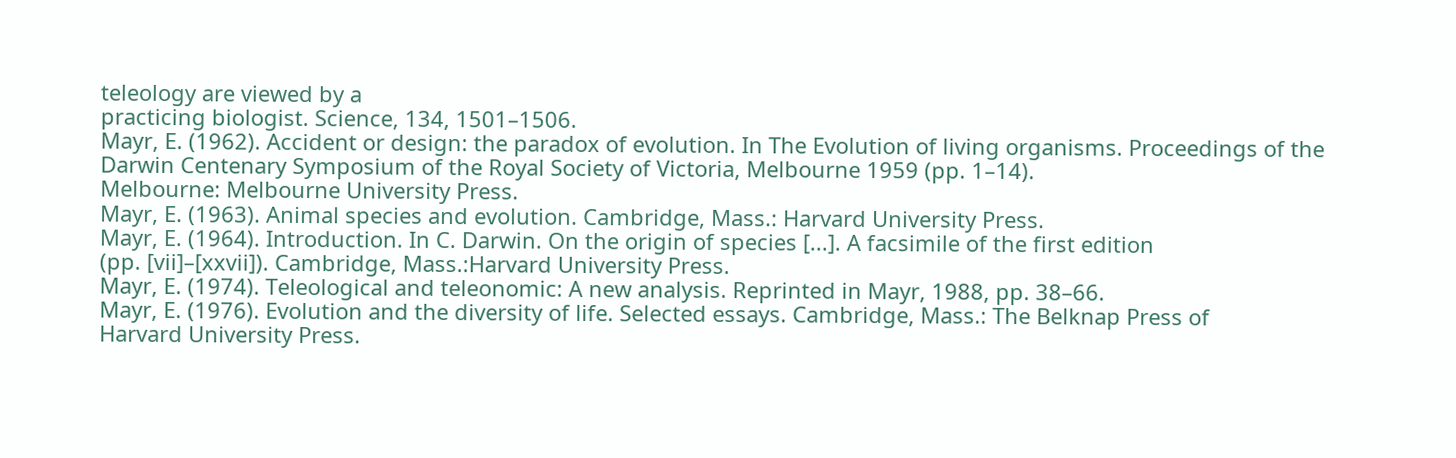teleology are viewed by a
practicing biologist. Science, 134, 1501–1506.
Mayr, E. (1962). Accident or design: the paradox of evolution. In The Evolution of living organisms. Proceedings of the Darwin Centenary Symposium of the Royal Society of Victoria, Melbourne 1959 (pp. 1–14).
Melbourne: Melbourne University Press.
Mayr, E. (1963). Animal species and evolution. Cambridge, Mass.: Harvard University Press.
Mayr, E. (1964). Introduction. In C. Darwin. On the origin of species [...]. A facsimile of the first edition
(pp. [vii]–[xxvii]). Cambridge, Mass.:Harvard University Press.
Mayr, E. (1974). Teleological and teleonomic: A new analysis. Reprinted in Mayr, 1988, pp. 38–66.
Mayr, E. (1976). Evolution and the diversity of life. Selected essays. Cambridge, Mass.: The Belknap Press of
Harvard University Press.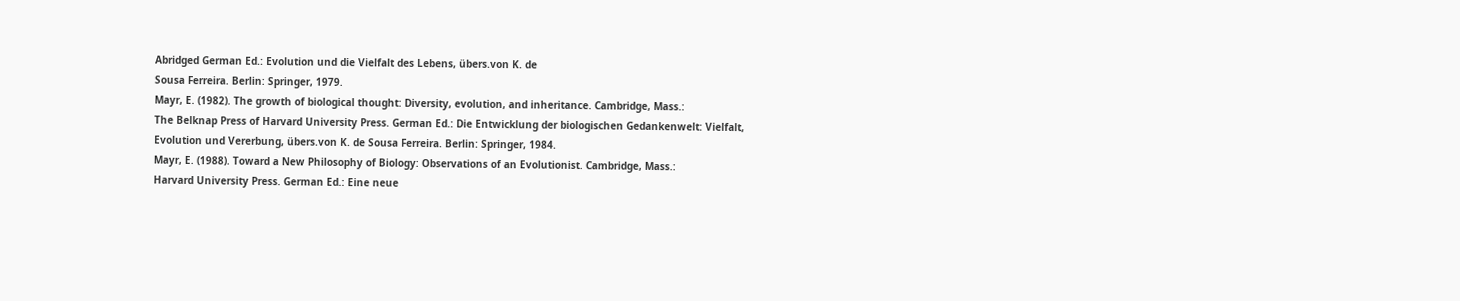Abridged German Ed.: Evolution und die Vielfalt des Lebens, übers.von K. de
Sousa Ferreira. Berlin: Springer, 1979.
Mayr, E. (1982). The growth of biological thought: Diversity, evolution, and inheritance. Cambridge, Mass.:
The Belknap Press of Harvard University Press. German Ed.: Die Entwicklung der biologischen Gedankenwelt: Vielfalt, Evolution und Vererbung, übers.von K. de Sousa Ferreira. Berlin: Springer, 1984.
Mayr, E. (1988). Toward a New Philosophy of Biology: Observations of an Evolutionist. Cambridge, Mass.:
Harvard University Press. German Ed.: Eine neue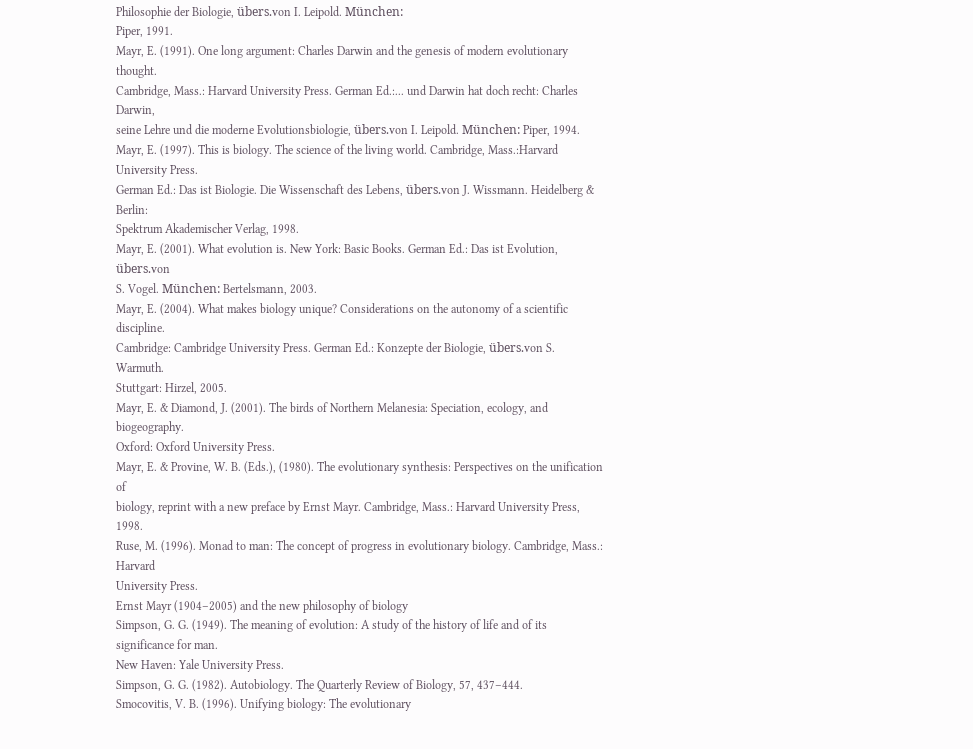Philosophie der Biologie, übers.von I. Leipold. München:
Piper, 1991.
Mayr, E. (1991). One long argument: Charles Darwin and the genesis of modern evolutionary thought.
Cambridge, Mass.: Harvard University Press. German Ed.:... und Darwin hat doch recht: Charles Darwin,
seine Lehre und die moderne Evolutionsbiologie, übers.von I. Leipold. München: Piper, 1994.
Mayr, E. (1997). This is biology. The science of the living world. Cambridge, Mass.:Harvard University Press.
German Ed.: Das ist Biologie. Die Wissenschaft des Lebens, übers.von J. Wissmann. Heidelberg & Berlin:
Spektrum Akademischer Verlag, 1998.
Mayr, E. (2001). What evolution is. New York: Basic Books. German Ed.: Das ist Evolution, übers.von
S. Vogel. München: Bertelsmann, 2003.
Mayr, E. (2004). What makes biology unique? Considerations on the autonomy of a scientific discipline.
Cambridge: Cambridge University Press. German Ed.: Konzepte der Biologie, übers.von S. Warmuth.
Stuttgart: Hirzel, 2005.
Mayr, E. & Diamond, J. (2001). The birds of Northern Melanesia: Speciation, ecology, and biogeography.
Oxford: Oxford University Press.
Mayr, E. & Provine, W. B. (Eds.), (1980). The evolutionary synthesis: Perspectives on the unification of
biology, reprint with a new preface by Ernst Mayr. Cambridge, Mass.: Harvard University Press, 1998.
Ruse, M. (1996). Monad to man: The concept of progress in evolutionary biology. Cambridge, Mass.: Harvard
University Press.
Ernst Mayr (1904–2005) and the new philosophy of biology
Simpson, G. G. (1949). The meaning of evolution: A study of the history of life and of its significance for man.
New Haven: Yale University Press.
Simpson, G. G. (1982). Autobiology. The Quarterly Review of Biology, 57, 437–444.
Smocovitis, V. B. (1996). Unifying biology: The evolutionary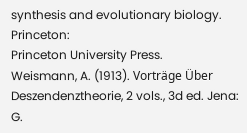synthesis and evolutionary biology. Princeton:
Princeton University Press.
Weismann, A. (1913). Vorträge Über Deszendenztheorie, 2 vols., 3d ed. Jena: G.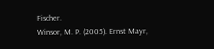Fischer.
Winsor, M. P. (2005). Ernst Mayr,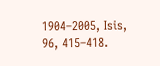1904–2005, Isis, 96, 415–418.